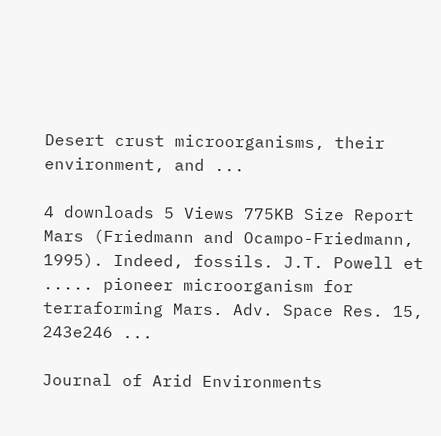Desert crust microorganisms, their environment, and ...

4 downloads 5 Views 775KB Size Report
Mars (Friedmann and Ocampo-Friedmann, 1995). Indeed, fossils. J.T. Powell et ..... pioneer microorganism for terraforming Mars. Adv. Space Res. 15, 243e246 ...

Journal of Arid Environments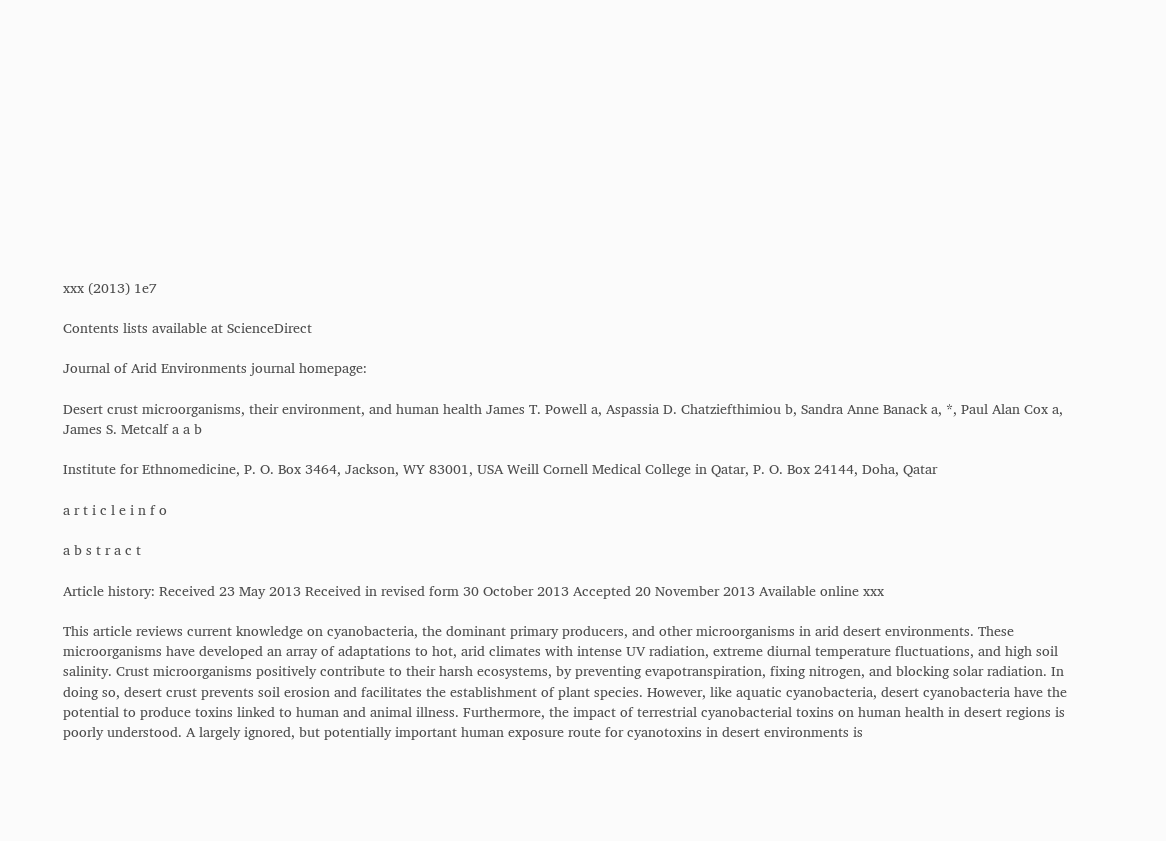xxx (2013) 1e7

Contents lists available at ScienceDirect

Journal of Arid Environments journal homepage:

Desert crust microorganisms, their environment, and human health James T. Powell a, Aspassia D. Chatziefthimiou b, Sandra Anne Banack a, *, Paul Alan Cox a, James S. Metcalf a a b

Institute for Ethnomedicine, P. O. Box 3464, Jackson, WY 83001, USA Weill Cornell Medical College in Qatar, P. O. Box 24144, Doha, Qatar

a r t i c l e i n f o

a b s t r a c t

Article history: Received 23 May 2013 Received in revised form 30 October 2013 Accepted 20 November 2013 Available online xxx

This article reviews current knowledge on cyanobacteria, the dominant primary producers, and other microorganisms in arid desert environments. These microorganisms have developed an array of adaptations to hot, arid climates with intense UV radiation, extreme diurnal temperature fluctuations, and high soil salinity. Crust microorganisms positively contribute to their harsh ecosystems, by preventing evapotranspiration, fixing nitrogen, and blocking solar radiation. In doing so, desert crust prevents soil erosion and facilitates the establishment of plant species. However, like aquatic cyanobacteria, desert cyanobacteria have the potential to produce toxins linked to human and animal illness. Furthermore, the impact of terrestrial cyanobacterial toxins on human health in desert regions is poorly understood. A largely ignored, but potentially important human exposure route for cyanotoxins in desert environments is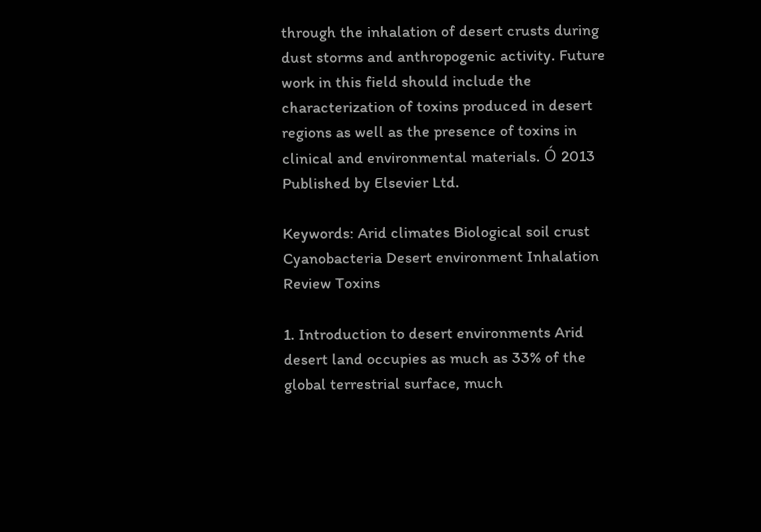through the inhalation of desert crusts during dust storms and anthropogenic activity. Future work in this field should include the characterization of toxins produced in desert regions as well as the presence of toxins in clinical and environmental materials. Ó 2013 Published by Elsevier Ltd.

Keywords: Arid climates Biological soil crust Cyanobacteria Desert environment Inhalation Review Toxins

1. Introduction to desert environments Arid desert land occupies as much as 33% of the global terrestrial surface, much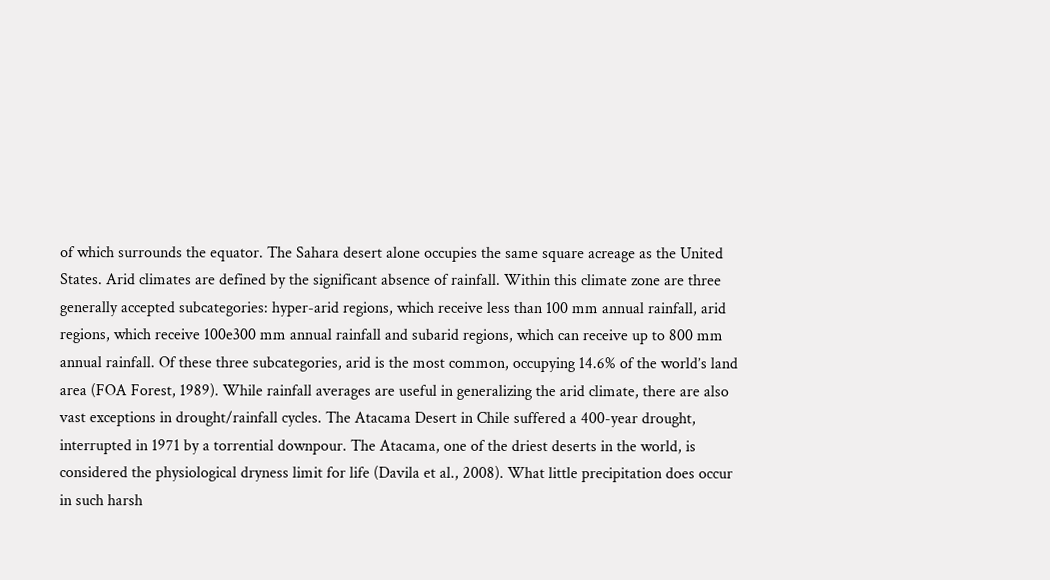of which surrounds the equator. The Sahara desert alone occupies the same square acreage as the United States. Arid climates are defined by the significant absence of rainfall. Within this climate zone are three generally accepted subcategories: hyper-arid regions, which receive less than 100 mm annual rainfall, arid regions, which receive 100e300 mm annual rainfall and subarid regions, which can receive up to 800 mm annual rainfall. Of these three subcategories, arid is the most common, occupying 14.6% of the world’s land area (FOA Forest, 1989). While rainfall averages are useful in generalizing the arid climate, there are also vast exceptions in drought/rainfall cycles. The Atacama Desert in Chile suffered a 400-year drought, interrupted in 1971 by a torrential downpour. The Atacama, one of the driest deserts in the world, is considered the physiological dryness limit for life (Davila et al., 2008). What little precipitation does occur in such harsh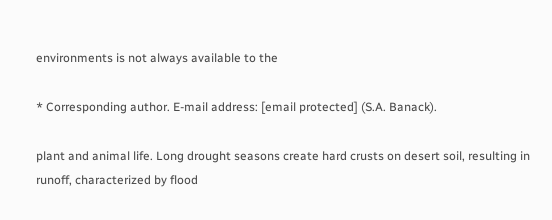environments is not always available to the

* Corresponding author. E-mail address: [email protected] (S.A. Banack).

plant and animal life. Long drought seasons create hard crusts on desert soil, resulting in runoff, characterized by flood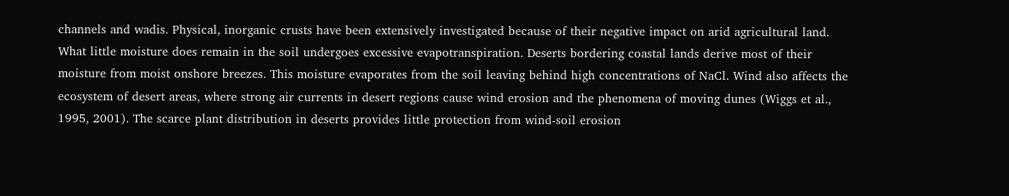channels and wadis. Physical, inorganic crusts have been extensively investigated because of their negative impact on arid agricultural land. What little moisture does remain in the soil undergoes excessive evapotranspiration. Deserts bordering coastal lands derive most of their moisture from moist onshore breezes. This moisture evaporates from the soil leaving behind high concentrations of NaCl. Wind also affects the ecosystem of desert areas, where strong air currents in desert regions cause wind erosion and the phenomena of moving dunes (Wiggs et al., 1995, 2001). The scarce plant distribution in deserts provides little protection from wind-soil erosion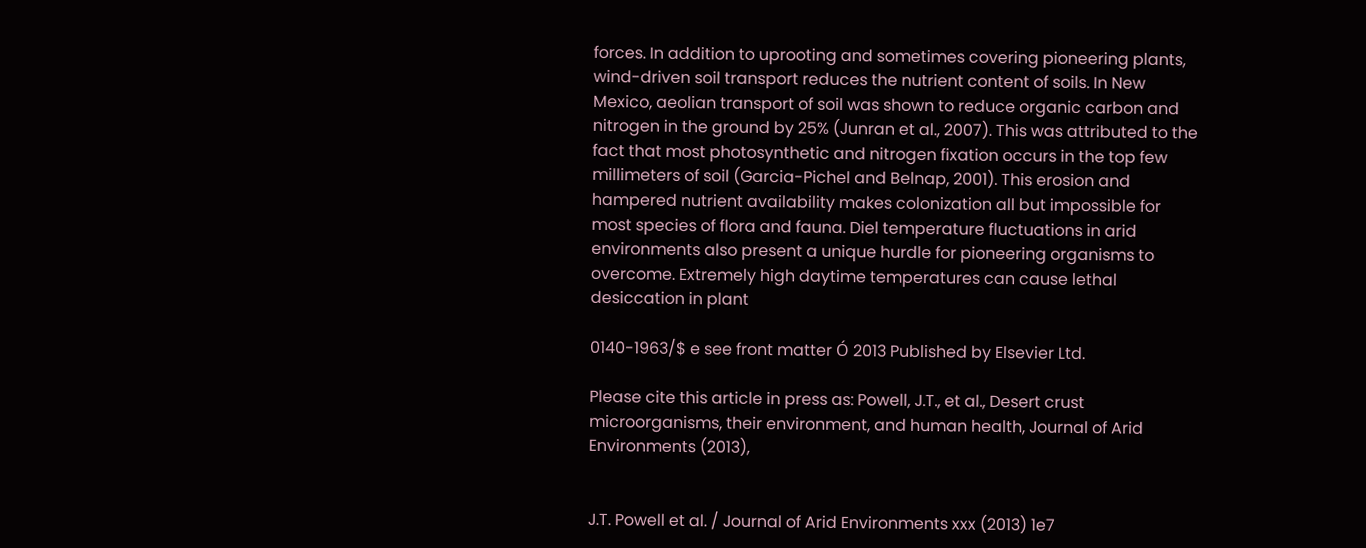forces. In addition to uprooting and sometimes covering pioneering plants, wind-driven soil transport reduces the nutrient content of soils. In New Mexico, aeolian transport of soil was shown to reduce organic carbon and nitrogen in the ground by 25% (Junran et al., 2007). This was attributed to the fact that most photosynthetic and nitrogen fixation occurs in the top few millimeters of soil (Garcia-Pichel and Belnap, 2001). This erosion and hampered nutrient availability makes colonization all but impossible for most species of flora and fauna. Diel temperature fluctuations in arid environments also present a unique hurdle for pioneering organisms to overcome. Extremely high daytime temperatures can cause lethal desiccation in plant

0140-1963/$ e see front matter Ó 2013 Published by Elsevier Ltd.

Please cite this article in press as: Powell, J.T., et al., Desert crust microorganisms, their environment, and human health, Journal of Arid Environments (2013),


J.T. Powell et al. / Journal of Arid Environments xxx (2013) 1e7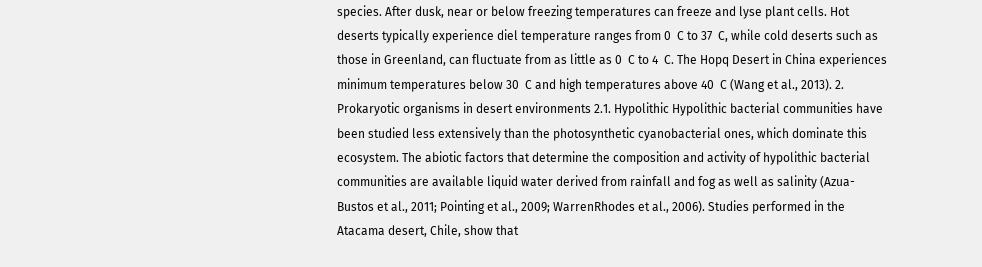species. After dusk, near or below freezing temperatures can freeze and lyse plant cells. Hot deserts typically experience diel temperature ranges from 0  C to 37  C, while cold deserts such as those in Greenland, can fluctuate from as little as 0  C to 4  C. The Hopq Desert in China experiences minimum temperatures below 30  C and high temperatures above 40  C (Wang et al., 2013). 2. Prokaryotic organisms in desert environments 2.1. Hypolithic Hypolithic bacterial communities have been studied less extensively than the photosynthetic cyanobacterial ones, which dominate this ecosystem. The abiotic factors that determine the composition and activity of hypolithic bacterial communities are available liquid water derived from rainfall and fog as well as salinity (Azua-Bustos et al., 2011; Pointing et al., 2009; WarrenRhodes et al., 2006). Studies performed in the Atacama desert, Chile, show that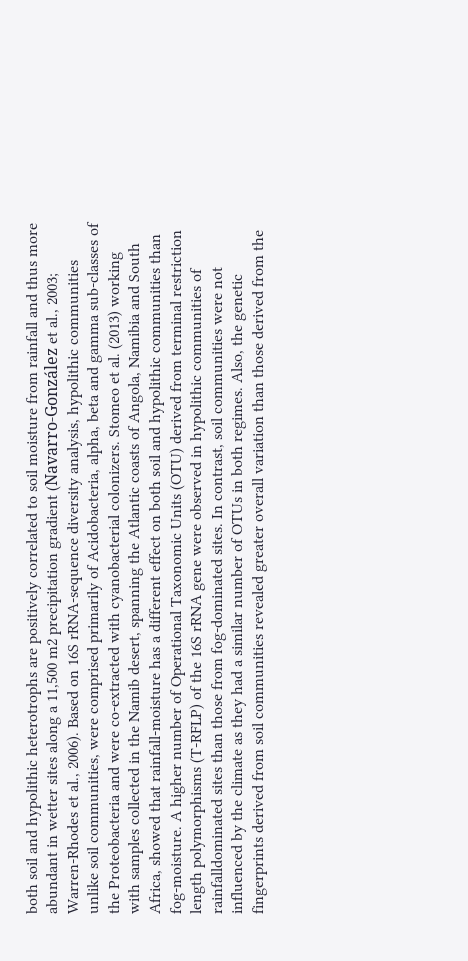both soil and hypolithic heterotrophs are positively correlated to soil moisture from rainfall and thus more abundant in wetter sites along a 11,500 m2 precipitation gradient (Navarro-González et al., 2003; Warren-Rhodes et al., 2006). Based on 16S rRNA-sequence diversity analysis, hypolithic communities unlike soil communities, were comprised primarily of Acidobacteria, alpha, beta and gamma sub-classes of the Proteobacteria and were co-extracted with cyanobacterial colonizers. Stomeo et al. (2013) working with samples collected in the Namib desert, spanning the Atlantic coasts of Angola, Namibia and South Africa, showed that rainfall-moisture has a different effect on both soil and hypolithic communities than fog-moisture. A higher number of Operational Taxonomic Units (OTU) derived from terminal restriction length polymorphisms (T-RFLP) of the 16S rRNA gene were observed in hypolithic communities of rainfalldominated sites than those from fog-dominated sites. In contrast, soil communities were not influenced by the climate as they had a similar number of OTUs in both regimes. Also, the genetic fingerprints derived from soil communities revealed greater overall variation than those derived from the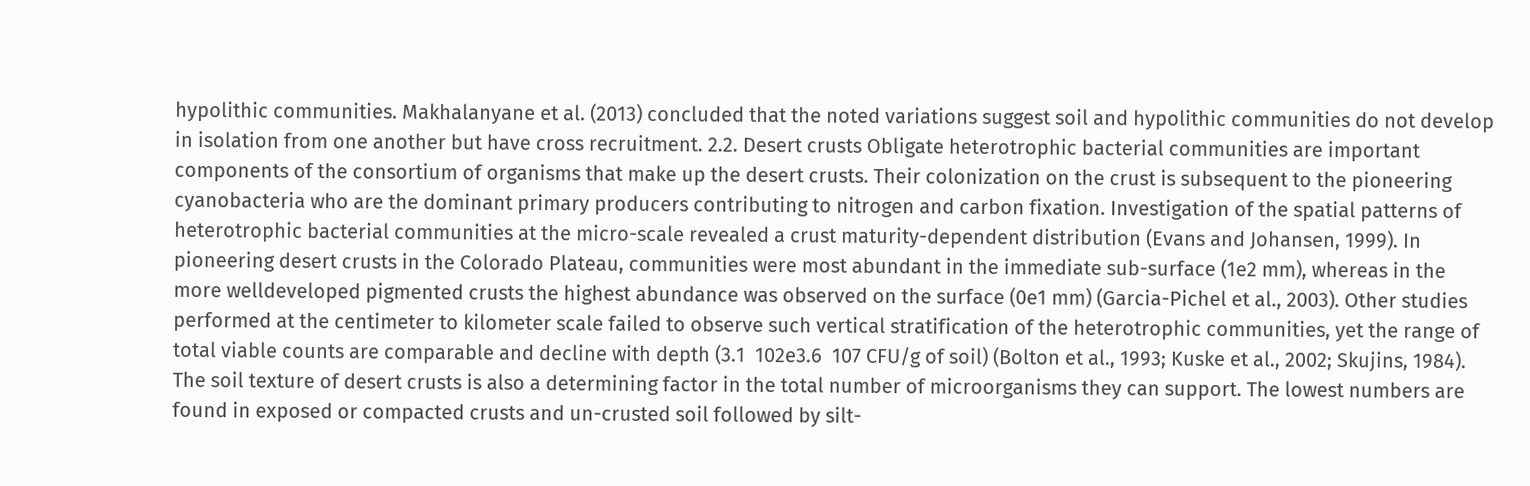hypolithic communities. Makhalanyane et al. (2013) concluded that the noted variations suggest soil and hypolithic communities do not develop in isolation from one another but have cross recruitment. 2.2. Desert crusts Obligate heterotrophic bacterial communities are important components of the consortium of organisms that make up the desert crusts. Their colonization on the crust is subsequent to the pioneering cyanobacteria who are the dominant primary producers contributing to nitrogen and carbon fixation. Investigation of the spatial patterns of heterotrophic bacterial communities at the micro-scale revealed a crust maturity-dependent distribution (Evans and Johansen, 1999). In pioneering desert crusts in the Colorado Plateau, communities were most abundant in the immediate sub-surface (1e2 mm), whereas in the more welldeveloped pigmented crusts the highest abundance was observed on the surface (0e1 mm) (Garcia-Pichel et al., 2003). Other studies performed at the centimeter to kilometer scale failed to observe such vertical stratification of the heterotrophic communities, yet the range of total viable counts are comparable and decline with depth (3.1  102e3.6  107 CFU/g of soil) (Bolton et al., 1993; Kuske et al., 2002; Skujins, 1984). The soil texture of desert crusts is also a determining factor in the total number of microorganisms they can support. The lowest numbers are found in exposed or compacted crusts and un-crusted soil followed by silt-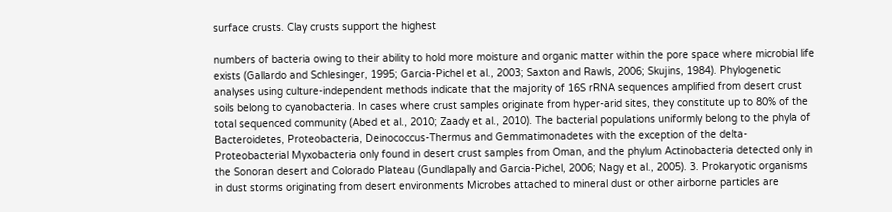surface crusts. Clay crusts support the highest

numbers of bacteria owing to their ability to hold more moisture and organic matter within the pore space where microbial life exists (Gallardo and Schlesinger, 1995; Garcia-Pichel et al., 2003; Saxton and Rawls, 2006; Skujins, 1984). Phylogenetic analyses using culture-independent methods indicate that the majority of 16S rRNA sequences amplified from desert crust soils belong to cyanobacteria. In cases where crust samples originate from hyper-arid sites, they constitute up to 80% of the total sequenced community (Abed et al., 2010; Zaady et al., 2010). The bacterial populations uniformly belong to the phyla of Bacteroidetes, Proteobacteria, Deinococcus-Thermus and Gemmatimonadetes with the exception of the delta-Proteobacterial Myxobacteria only found in desert crust samples from Oman, and the phylum Actinobacteria detected only in the Sonoran desert and Colorado Plateau (Gundlapally and Garcia-Pichel, 2006; Nagy et al., 2005). 3. Prokaryotic organisms in dust storms originating from desert environments Microbes attached to mineral dust or other airborne particles are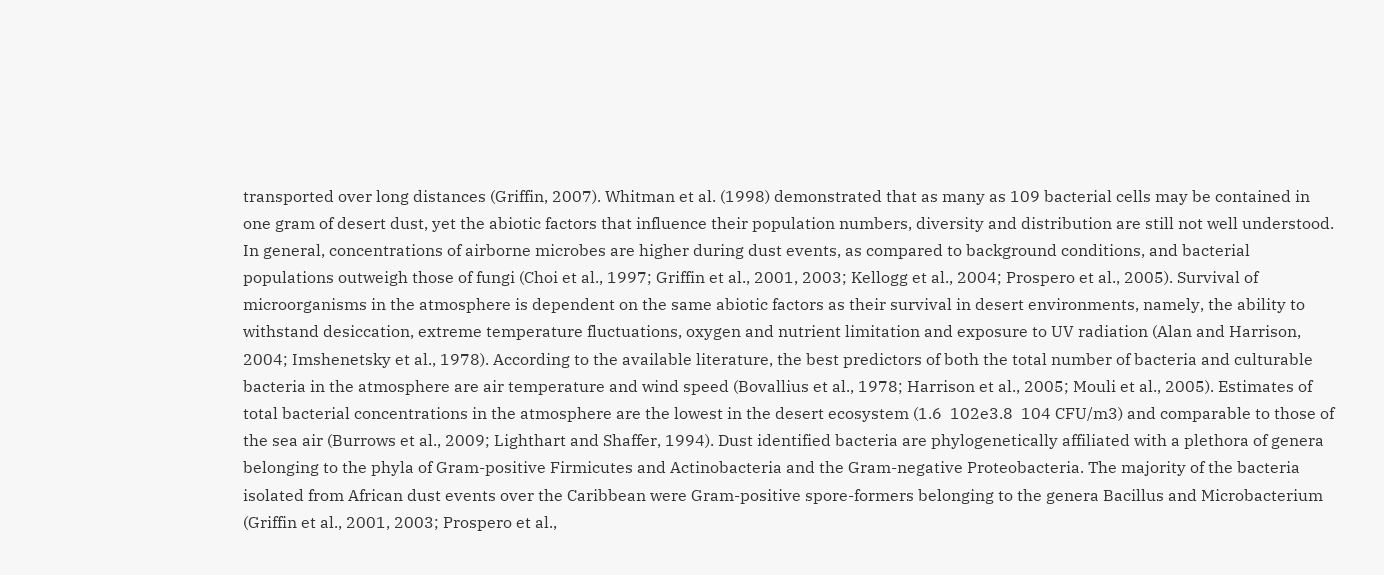transported over long distances (Griffin, 2007). Whitman et al. (1998) demonstrated that as many as 109 bacterial cells may be contained in one gram of desert dust, yet the abiotic factors that influence their population numbers, diversity and distribution are still not well understood. In general, concentrations of airborne microbes are higher during dust events, as compared to background conditions, and bacterial populations outweigh those of fungi (Choi et al., 1997; Griffin et al., 2001, 2003; Kellogg et al., 2004; Prospero et al., 2005). Survival of microorganisms in the atmosphere is dependent on the same abiotic factors as their survival in desert environments, namely, the ability to withstand desiccation, extreme temperature fluctuations, oxygen and nutrient limitation and exposure to UV radiation (Alan and Harrison, 2004; Imshenetsky et al., 1978). According to the available literature, the best predictors of both the total number of bacteria and culturable bacteria in the atmosphere are air temperature and wind speed (Bovallius et al., 1978; Harrison et al., 2005; Mouli et al., 2005). Estimates of total bacterial concentrations in the atmosphere are the lowest in the desert ecosystem (1.6  102e3.8  104 CFU/m3) and comparable to those of the sea air (Burrows et al., 2009; Lighthart and Shaffer, 1994). Dust identified bacteria are phylogenetically affiliated with a plethora of genera belonging to the phyla of Gram-positive Firmicutes and Actinobacteria and the Gram-negative Proteobacteria. The majority of the bacteria isolated from African dust events over the Caribbean were Gram-positive spore-formers belonging to the genera Bacillus and Microbacterium (Griffin et al., 2001, 2003; Prospero et al.,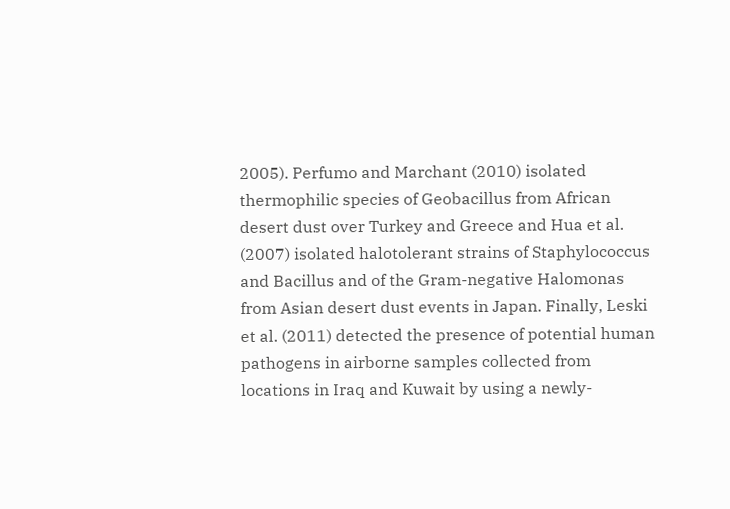2005). Perfumo and Marchant (2010) isolated thermophilic species of Geobacillus from African desert dust over Turkey and Greece and Hua et al. (2007) isolated halotolerant strains of Staphylococcus and Bacillus and of the Gram-negative Halomonas from Asian desert dust events in Japan. Finally, Leski et al. (2011) detected the presence of potential human pathogens in airborne samples collected from locations in Iraq and Kuwait by using a newly-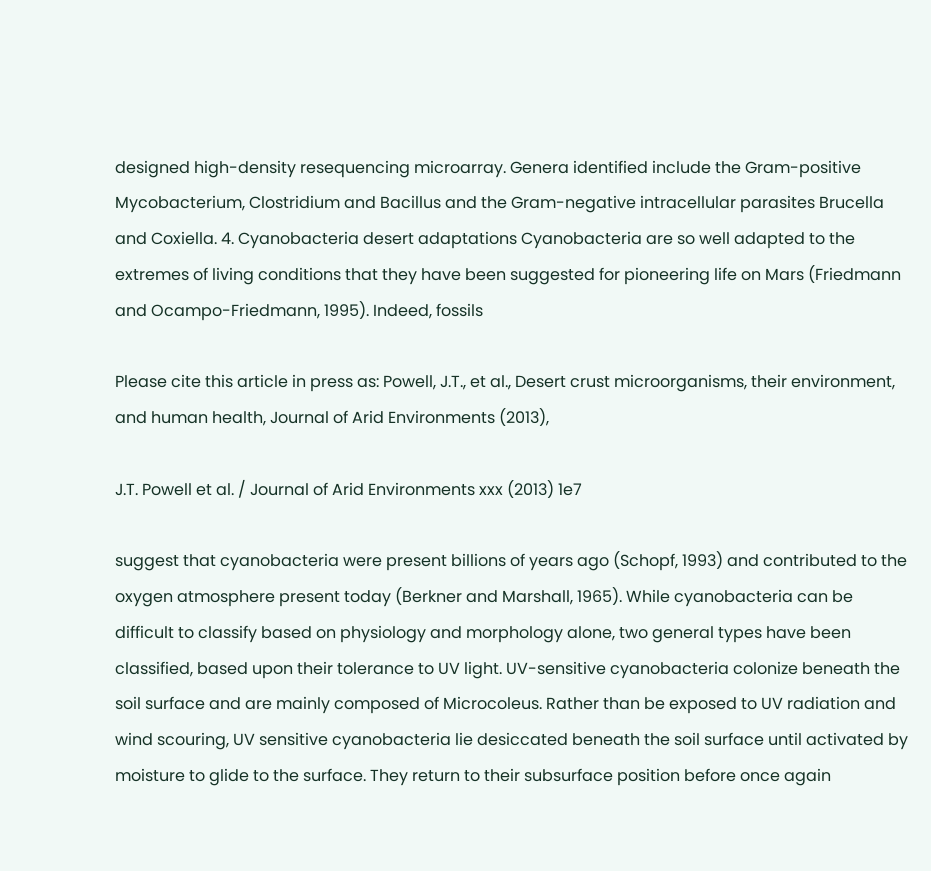designed high-density resequencing microarray. Genera identified include the Gram-positive Mycobacterium, Clostridium and Bacillus and the Gram-negative intracellular parasites Brucella and Coxiella. 4. Cyanobacteria desert adaptations Cyanobacteria are so well adapted to the extremes of living conditions that they have been suggested for pioneering life on Mars (Friedmann and Ocampo-Friedmann, 1995). Indeed, fossils

Please cite this article in press as: Powell, J.T., et al., Desert crust microorganisms, their environment, and human health, Journal of Arid Environments (2013),

J.T. Powell et al. / Journal of Arid Environments xxx (2013) 1e7

suggest that cyanobacteria were present billions of years ago (Schopf, 1993) and contributed to the oxygen atmosphere present today (Berkner and Marshall, 1965). While cyanobacteria can be difficult to classify based on physiology and morphology alone, two general types have been classified, based upon their tolerance to UV light. UV-sensitive cyanobacteria colonize beneath the soil surface and are mainly composed of Microcoleus. Rather than be exposed to UV radiation and wind scouring, UV sensitive cyanobacteria lie desiccated beneath the soil surface until activated by moisture to glide to the surface. They return to their subsurface position before once again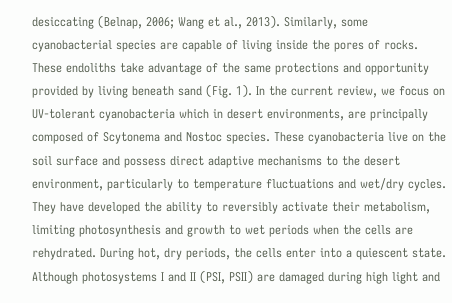desiccating (Belnap, 2006; Wang et al., 2013). Similarly, some cyanobacterial species are capable of living inside the pores of rocks. These endoliths take advantage of the same protections and opportunity provided by living beneath sand (Fig. 1). In the current review, we focus on UV-tolerant cyanobacteria which in desert environments, are principally composed of Scytonema and Nostoc species. These cyanobacteria live on the soil surface and possess direct adaptive mechanisms to the desert environment, particularly to temperature fluctuations and wet/dry cycles. They have developed the ability to reversibly activate their metabolism, limiting photosynthesis and growth to wet periods when the cells are rehydrated. During hot, dry periods, the cells enter into a quiescent state. Although photosystems I and II (PSI, PSII) are damaged during high light and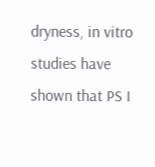dryness, in vitro studies have shown that PS I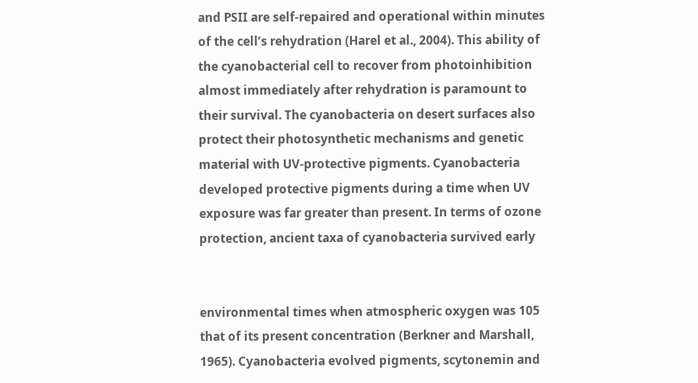and PSII are self-repaired and operational within minutes of the cell’s rehydration (Harel et al., 2004). This ability of the cyanobacterial cell to recover from photoinhibition almost immediately after rehydration is paramount to their survival. The cyanobacteria on desert surfaces also protect their photosynthetic mechanisms and genetic material with UV-protective pigments. Cyanobacteria developed protective pigments during a time when UV exposure was far greater than present. In terms of ozone protection, ancient taxa of cyanobacteria survived early


environmental times when atmospheric oxygen was 105 that of its present concentration (Berkner and Marshall, 1965). Cyanobacteria evolved pigments, scytonemin and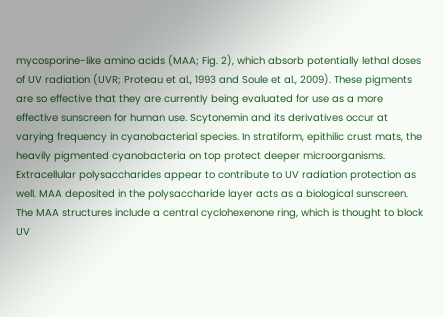mycosporine-like amino acids (MAA; Fig. 2), which absorb potentially lethal doses of UV radiation (UVR; Proteau et al., 1993 and Soule et al., 2009). These pigments are so effective that they are currently being evaluated for use as a more effective sunscreen for human use. Scytonemin and its derivatives occur at varying frequency in cyanobacterial species. In stratiform, epithilic crust mats, the heavily pigmented cyanobacteria on top protect deeper microorganisms. Extracellular polysaccharides appear to contribute to UV radiation protection as well. MAA deposited in the polysaccharide layer acts as a biological sunscreen. The MAA structures include a central cyclohexenone ring, which is thought to block UV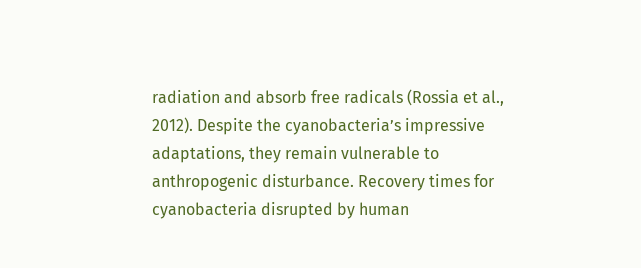radiation and absorb free radicals (Rossia et al., 2012). Despite the cyanobacteria’s impressive adaptations, they remain vulnerable to anthropogenic disturbance. Recovery times for cyanobacteria disrupted by human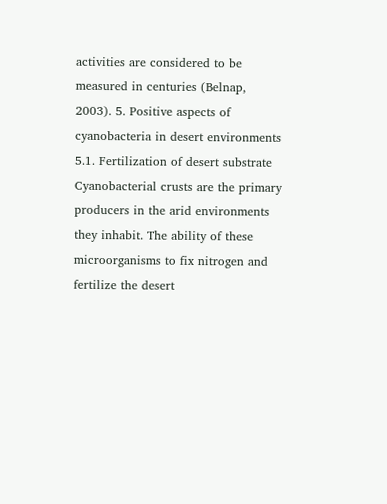activities are considered to be measured in centuries (Belnap, 2003). 5. Positive aspects of cyanobacteria in desert environments 5.1. Fertilization of desert substrate Cyanobacterial crusts are the primary producers in the arid environments they inhabit. The ability of these microorganisms to fix nitrogen and fertilize the desert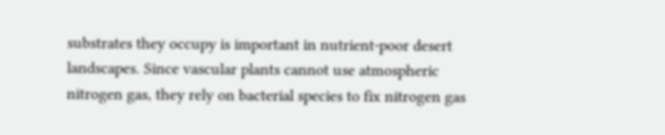substrates they occupy is important in nutrient-poor desert landscapes. Since vascular plants cannot use atmospheric nitrogen gas, they rely on bacterial species to fix nitrogen gas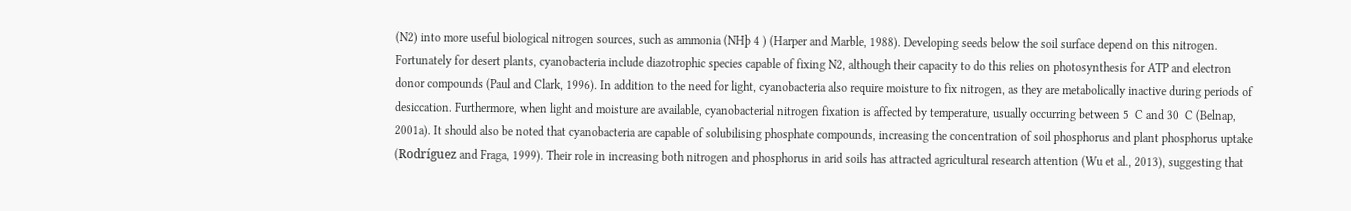(N2) into more useful biological nitrogen sources, such as ammonia (NHþ 4 ) (Harper and Marble, 1988). Developing seeds below the soil surface depend on this nitrogen. Fortunately for desert plants, cyanobacteria include diazotrophic species capable of fixing N2, although their capacity to do this relies on photosynthesis for ATP and electron donor compounds (Paul and Clark, 1996). In addition to the need for light, cyanobacteria also require moisture to fix nitrogen, as they are metabolically inactive during periods of desiccation. Furthermore, when light and moisture are available, cyanobacterial nitrogen fixation is affected by temperature, usually occurring between 5  C and 30  C (Belnap, 2001a). It should also be noted that cyanobacteria are capable of solubilising phosphate compounds, increasing the concentration of soil phosphorus and plant phosphorus uptake (Rodríguez and Fraga, 1999). Their role in increasing both nitrogen and phosphorus in arid soils has attracted agricultural research attention (Wu et al., 2013), suggesting that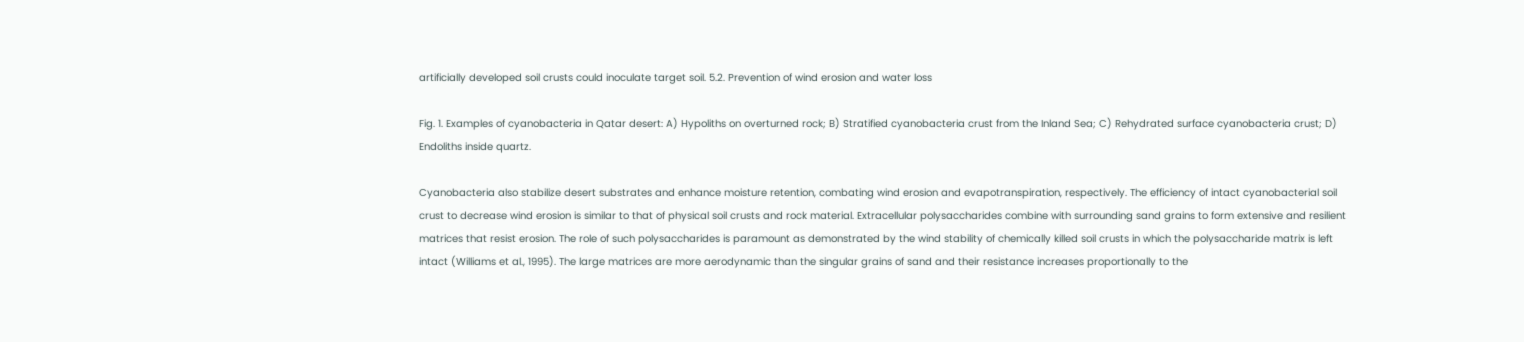artificially developed soil crusts could inoculate target soil. 5.2. Prevention of wind erosion and water loss

Fig. 1. Examples of cyanobacteria in Qatar desert: A) Hypoliths on overturned rock; B) Stratified cyanobacteria crust from the Inland Sea; C) Rehydrated surface cyanobacteria crust; D) Endoliths inside quartz.

Cyanobacteria also stabilize desert substrates and enhance moisture retention, combating wind erosion and evapotranspiration, respectively. The efficiency of intact cyanobacterial soil crust to decrease wind erosion is similar to that of physical soil crusts and rock material. Extracellular polysaccharides combine with surrounding sand grains to form extensive and resilient matrices that resist erosion. The role of such polysaccharides is paramount as demonstrated by the wind stability of chemically killed soil crusts in which the polysaccharide matrix is left intact (Williams et al., 1995). The large matrices are more aerodynamic than the singular grains of sand and their resistance increases proportionally to the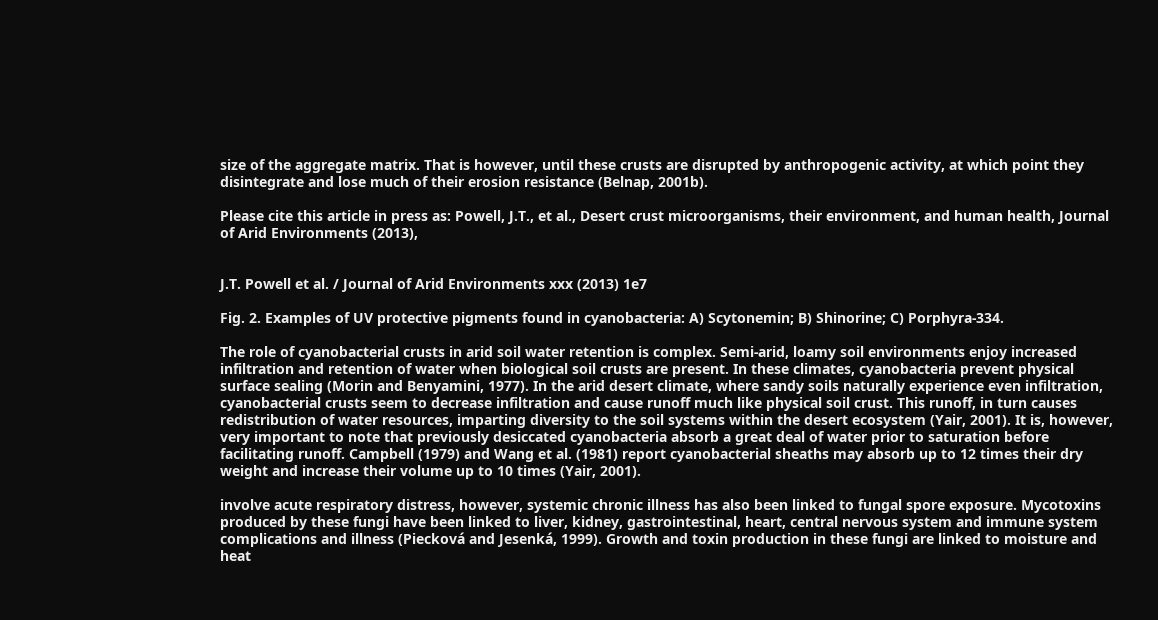size of the aggregate matrix. That is however, until these crusts are disrupted by anthropogenic activity, at which point they disintegrate and lose much of their erosion resistance (Belnap, 2001b).

Please cite this article in press as: Powell, J.T., et al., Desert crust microorganisms, their environment, and human health, Journal of Arid Environments (2013),


J.T. Powell et al. / Journal of Arid Environments xxx (2013) 1e7

Fig. 2. Examples of UV protective pigments found in cyanobacteria: A) Scytonemin; B) Shinorine; C) Porphyra-334.

The role of cyanobacterial crusts in arid soil water retention is complex. Semi-arid, loamy soil environments enjoy increased infiltration and retention of water when biological soil crusts are present. In these climates, cyanobacteria prevent physical surface sealing (Morin and Benyamini, 1977). In the arid desert climate, where sandy soils naturally experience even infiltration, cyanobacterial crusts seem to decrease infiltration and cause runoff much like physical soil crust. This runoff, in turn causes redistribution of water resources, imparting diversity to the soil systems within the desert ecosystem (Yair, 2001). It is, however, very important to note that previously desiccated cyanobacteria absorb a great deal of water prior to saturation before facilitating runoff. Campbell (1979) and Wang et al. (1981) report cyanobacterial sheaths may absorb up to 12 times their dry weight and increase their volume up to 10 times (Yair, 2001).

involve acute respiratory distress, however, systemic chronic illness has also been linked to fungal spore exposure. Mycotoxins produced by these fungi have been linked to liver, kidney, gastrointestinal, heart, central nervous system and immune system complications and illness (Piecková and Jesenká, 1999). Growth and toxin production in these fungi are linked to moisture and heat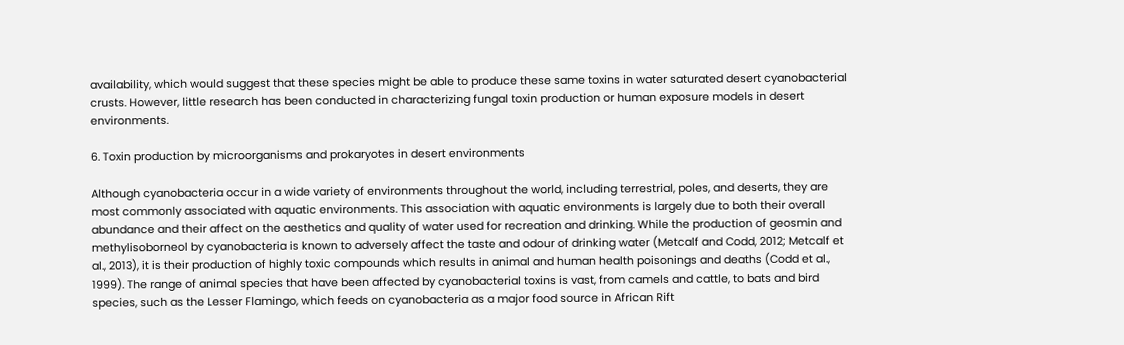availability, which would suggest that these species might be able to produce these same toxins in water saturated desert cyanobacterial crusts. However, little research has been conducted in characterizing fungal toxin production or human exposure models in desert environments.

6. Toxin production by microorganisms and prokaryotes in desert environments

Although cyanobacteria occur in a wide variety of environments throughout the world, including terrestrial, poles, and deserts, they are most commonly associated with aquatic environments. This association with aquatic environments is largely due to both their overall abundance and their affect on the aesthetics and quality of water used for recreation and drinking. While the production of geosmin and methylisoborneol by cyanobacteria is known to adversely affect the taste and odour of drinking water (Metcalf and Codd, 2012; Metcalf et al., 2013), it is their production of highly toxic compounds which results in animal and human health poisonings and deaths (Codd et al., 1999). The range of animal species that have been affected by cyanobacterial toxins is vast, from camels and cattle, to bats and bird species, such as the Lesser Flamingo, which feeds on cyanobacteria as a major food source in African Rift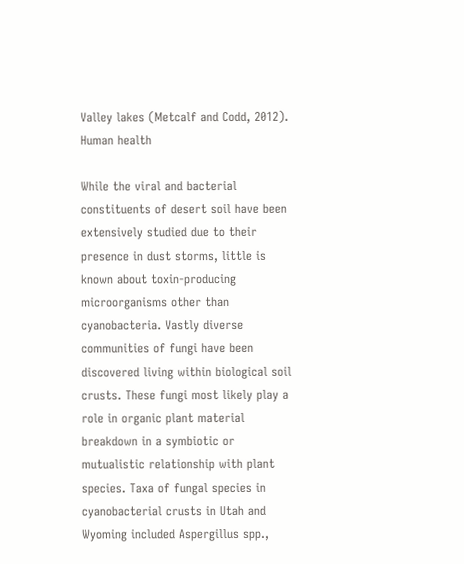Valley lakes (Metcalf and Codd, 2012). Human health

While the viral and bacterial constituents of desert soil have been extensively studied due to their presence in dust storms, little is known about toxin-producing microorganisms other than cyanobacteria. Vastly diverse communities of fungi have been discovered living within biological soil crusts. These fungi most likely play a role in organic plant material breakdown in a symbiotic or mutualistic relationship with plant species. Taxa of fungal species in cyanobacterial crusts in Utah and Wyoming included Aspergillus spp.,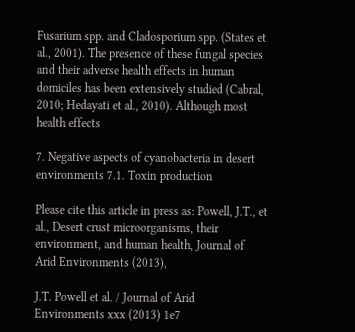Fusarium spp. and Cladosporium spp. (States et al., 2001). The presence of these fungal species and their adverse health effects in human domiciles has been extensively studied (Cabral, 2010; Hedayati et al., 2010). Although most health effects

7. Negative aspects of cyanobacteria in desert environments 7.1. Toxin production

Please cite this article in press as: Powell, J.T., et al., Desert crust microorganisms, their environment, and human health, Journal of Arid Environments (2013),

J.T. Powell et al. / Journal of Arid Environments xxx (2013) 1e7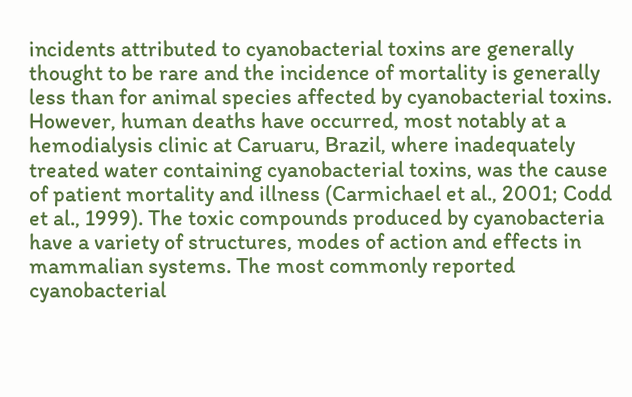incidents attributed to cyanobacterial toxins are generally thought to be rare and the incidence of mortality is generally less than for animal species affected by cyanobacterial toxins. However, human deaths have occurred, most notably at a hemodialysis clinic at Caruaru, Brazil, where inadequately treated water containing cyanobacterial toxins, was the cause of patient mortality and illness (Carmichael et al., 2001; Codd et al., 1999). The toxic compounds produced by cyanobacteria have a variety of structures, modes of action and effects in mammalian systems. The most commonly reported cyanobacterial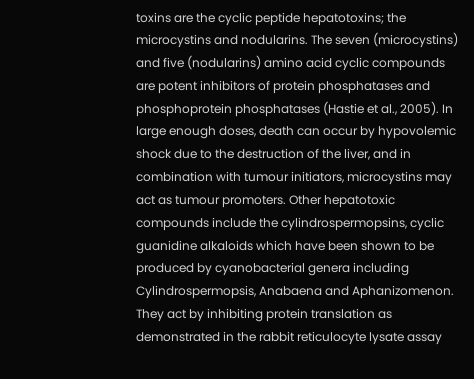toxins are the cyclic peptide hepatotoxins; the microcystins and nodularins. The seven (microcystins) and five (nodularins) amino acid cyclic compounds are potent inhibitors of protein phosphatases and phosphoprotein phosphatases (Hastie et al., 2005). In large enough doses, death can occur by hypovolemic shock due to the destruction of the liver, and in combination with tumour initiators, microcystins may act as tumour promoters. Other hepatotoxic compounds include the cylindrospermopsins, cyclic guanidine alkaloids which have been shown to be produced by cyanobacterial genera including Cylindrospermopsis, Anabaena and Aphanizomenon. They act by inhibiting protein translation as demonstrated in the rabbit reticulocyte lysate assay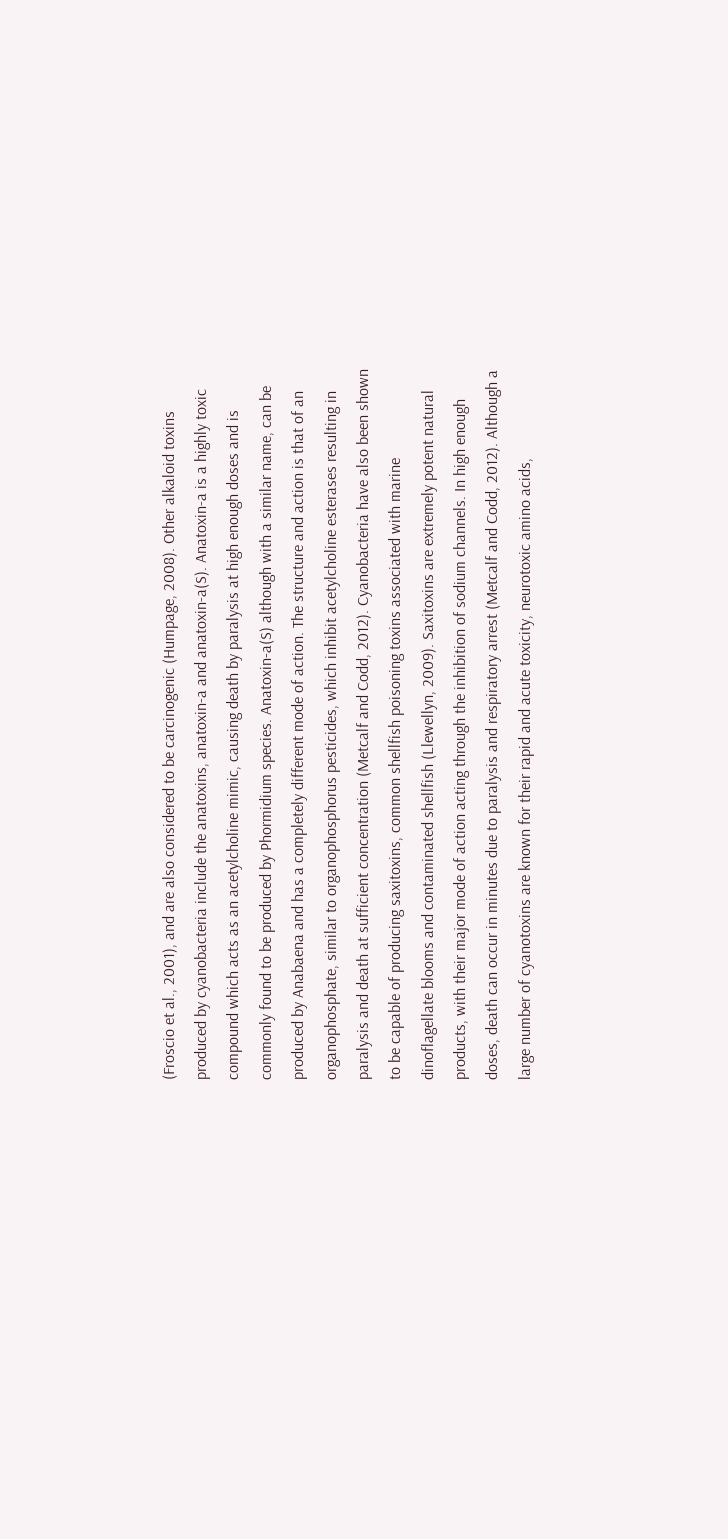(Froscio et al., 2001), and are also considered to be carcinogenic (Humpage, 2008). Other alkaloid toxins produced by cyanobacteria include the anatoxins, anatoxin-a and anatoxin-a(S). Anatoxin-a is a highly toxic compound which acts as an acetylcholine mimic, causing death by paralysis at high enough doses and is commonly found to be produced by Phormidium species. Anatoxin-a(S) although with a similar name, can be produced by Anabaena and has a completely different mode of action. The structure and action is that of an organophosphate, similar to organophosphorus pesticides, which inhibit acetylcholine esterases resulting in paralysis and death at sufficient concentration (Metcalf and Codd, 2012). Cyanobacteria have also been shown to be capable of producing saxitoxins, common shellfish poisoning toxins associated with marine dinoflagellate blooms and contaminated shellfish (Llewellyn, 2009). Saxitoxins are extremely potent natural products, with their major mode of action acting through the inhibition of sodium channels. In high enough doses, death can occur in minutes due to paralysis and respiratory arrest (Metcalf and Codd, 2012). Although a large number of cyanotoxins are known for their rapid and acute toxicity, neurotoxic amino acids,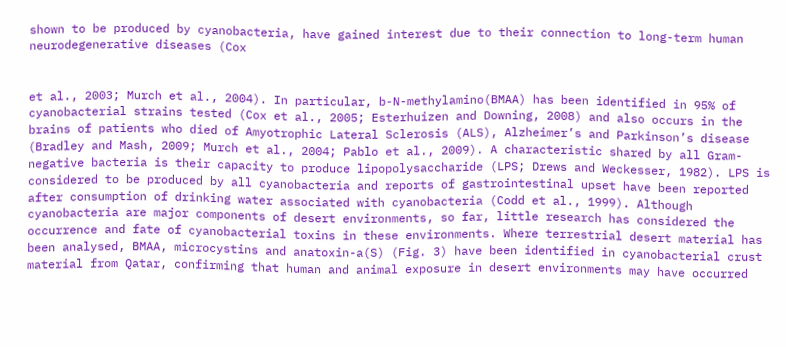shown to be produced by cyanobacteria, have gained interest due to their connection to long-term human neurodegenerative diseases (Cox


et al., 2003; Murch et al., 2004). In particular, b-N-methylamino(BMAA) has been identified in 95% of cyanobacterial strains tested (Cox et al., 2005; Esterhuizen and Downing, 2008) and also occurs in the brains of patients who died of Amyotrophic Lateral Sclerosis (ALS), Alzheimer’s and Parkinson’s disease (Bradley and Mash, 2009; Murch et al., 2004; Pablo et al., 2009). A characteristic shared by all Gram-negative bacteria is their capacity to produce lipopolysaccharide (LPS; Drews and Weckesser, 1982). LPS is considered to be produced by all cyanobacteria and reports of gastrointestinal upset have been reported after consumption of drinking water associated with cyanobacteria (Codd et al., 1999). Although cyanobacteria are major components of desert environments, so far, little research has considered the occurrence and fate of cyanobacterial toxins in these environments. Where terrestrial desert material has been analysed, BMAA, microcystins and anatoxin-a(S) (Fig. 3) have been identified in cyanobacterial crust material from Qatar, confirming that human and animal exposure in desert environments may have occurred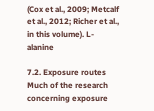(Cox et al., 2009; Metcalf et al., 2012; Richer et al., in this volume). L-alanine

7.2. Exposure routes Much of the research concerning exposure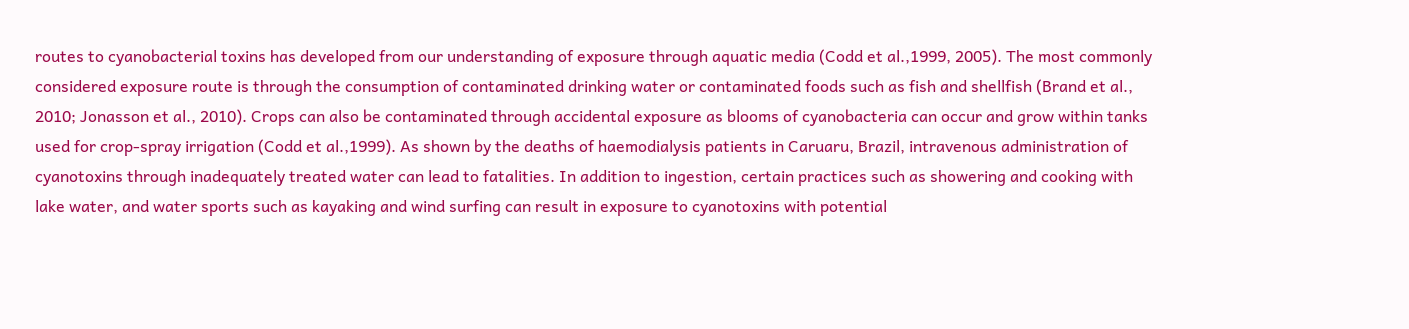routes to cyanobacterial toxins has developed from our understanding of exposure through aquatic media (Codd et al.,1999, 2005). The most commonly considered exposure route is through the consumption of contaminated drinking water or contaminated foods such as fish and shellfish (Brand et al., 2010; Jonasson et al., 2010). Crops can also be contaminated through accidental exposure as blooms of cyanobacteria can occur and grow within tanks used for crop-spray irrigation (Codd et al.,1999). As shown by the deaths of haemodialysis patients in Caruaru, Brazil, intravenous administration of cyanotoxins through inadequately treated water can lead to fatalities. In addition to ingestion, certain practices such as showering and cooking with lake water, and water sports such as kayaking and wind surfing can result in exposure to cyanotoxins with potential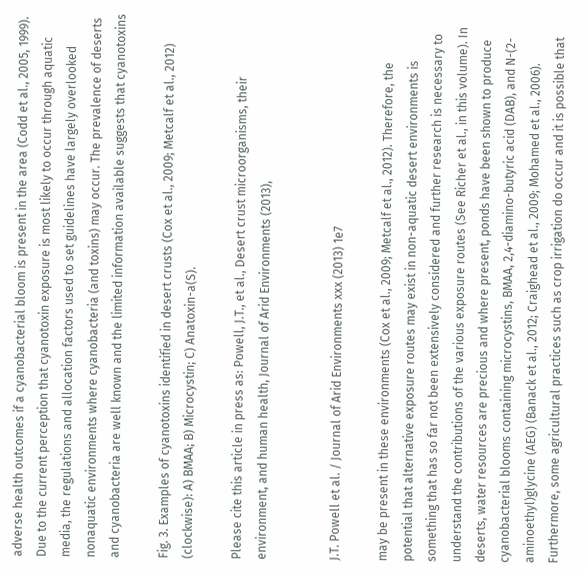adverse health outcomes if a cyanobacterial bloom is present in the area (Codd et al., 2005, 1999). Due to the current perception that cyanotoxin exposure is most likely to occur through aquatic media, the regulations and allocation factors used to set guidelines have largely overlooked nonaquatic environments where cyanobacteria (and toxins) may occur. The prevalence of deserts and cyanobacteria are well known and the limited information available suggests that cyanotoxins

Fig. 3. Examples of cyanotoxins identified in desert crusts (Cox et al., 2009; Metcalf et al., 2012) (clockwise): A) BMAA; B) Microcystin; C) Anatoxin-a(S).

Please cite this article in press as: Powell, J.T., et al., Desert crust microorganisms, their environment, and human health, Journal of Arid Environments (2013),


J.T. Powell et al. / Journal of Arid Environments xxx (2013) 1e7

may be present in these environments (Cox et al., 2009; Metcalf et al., 2012). Therefore, the potential that alternative exposure routes may exist in non-aquatic desert environments is something that has so far not been extensively considered and further research is necessary to understand the contributions of the various exposure routes (See Richer et al., in this volume). In deserts, water resources are precious and where present, ponds have been shown to produce cyanobacterial blooms containing microcystins, BMAA, 2,4-diamino-butyric acid (DAB), and N-(2-aminoethyl)glycine (AEG) (Banack et al., 2012; Craighead et al., 2009; Mohamed et al., 2006). Furthermore, some agricultural practices such as crop irrigation do occur and it is possible that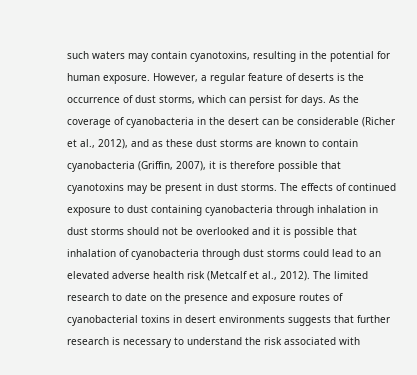such waters may contain cyanotoxins, resulting in the potential for human exposure. However, a regular feature of deserts is the occurrence of dust storms, which can persist for days. As the coverage of cyanobacteria in the desert can be considerable (Richer et al., 2012), and as these dust storms are known to contain cyanobacteria (Griffin, 2007), it is therefore possible that cyanotoxins may be present in dust storms. The effects of continued exposure to dust containing cyanobacteria through inhalation in dust storms should not be overlooked and it is possible that inhalation of cyanobacteria through dust storms could lead to an elevated adverse health risk (Metcalf et al., 2012). The limited research to date on the presence and exposure routes of cyanobacterial toxins in desert environments suggests that further research is necessary to understand the risk associated with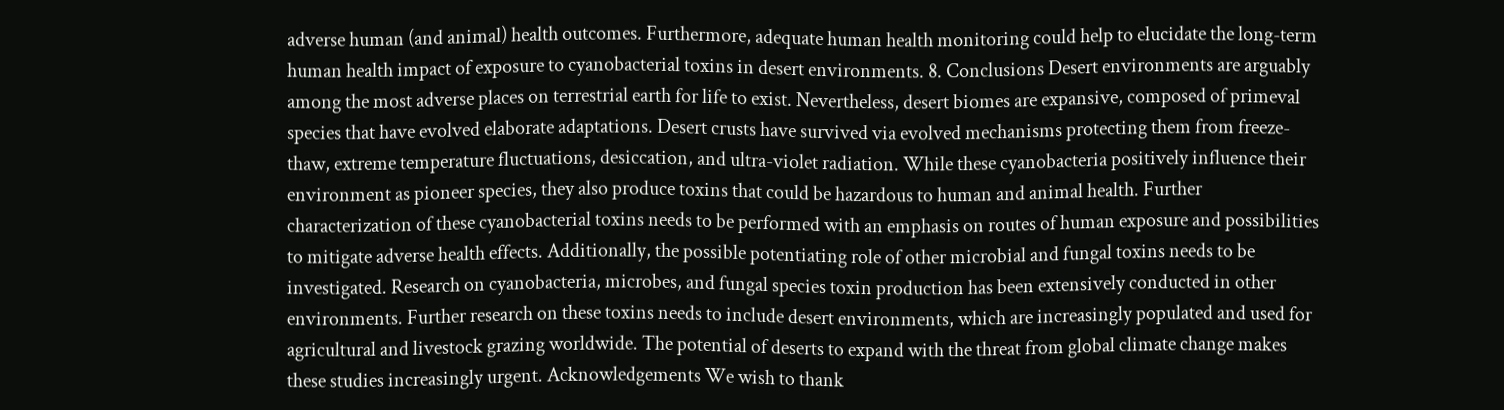adverse human (and animal) health outcomes. Furthermore, adequate human health monitoring could help to elucidate the long-term human health impact of exposure to cyanobacterial toxins in desert environments. 8. Conclusions Desert environments are arguably among the most adverse places on terrestrial earth for life to exist. Nevertheless, desert biomes are expansive, composed of primeval species that have evolved elaborate adaptations. Desert crusts have survived via evolved mechanisms protecting them from freeze-thaw, extreme temperature fluctuations, desiccation, and ultra-violet radiation. While these cyanobacteria positively influence their environment as pioneer species, they also produce toxins that could be hazardous to human and animal health. Further characterization of these cyanobacterial toxins needs to be performed with an emphasis on routes of human exposure and possibilities to mitigate adverse health effects. Additionally, the possible potentiating role of other microbial and fungal toxins needs to be investigated. Research on cyanobacteria, microbes, and fungal species toxin production has been extensively conducted in other environments. Further research on these toxins needs to include desert environments, which are increasingly populated and used for agricultural and livestock grazing worldwide. The potential of deserts to expand with the threat from global climate change makes these studies increasingly urgent. Acknowledgements We wish to thank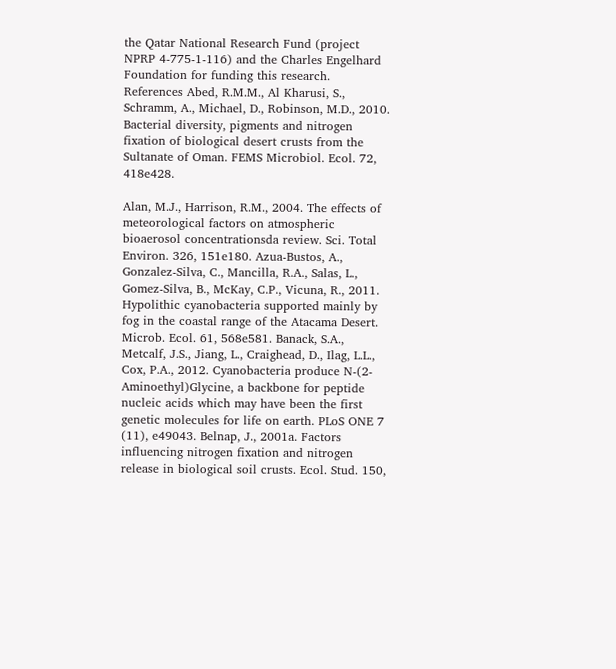the Qatar National Research Fund (project NPRP 4-775-1-116) and the Charles Engelhard Foundation for funding this research. References Abed, R.M.M., Al Kharusi, S., Schramm, A., Michael, D., Robinson, M.D., 2010. Bacterial diversity, pigments and nitrogen fixation of biological desert crusts from the Sultanate of Oman. FEMS Microbiol. Ecol. 72, 418e428.

Alan, M.J., Harrison, R.M., 2004. The effects of meteorological factors on atmospheric bioaerosol concentrationsda review. Sci. Total Environ. 326, 151e180. Azua-Bustos, A., Gonzalez-Silva, C., Mancilla, R.A., Salas, L., Gomez-Silva, B., McKay, C.P., Vicuna, R., 2011. Hypolithic cyanobacteria supported mainly by fog in the coastal range of the Atacama Desert. Microb. Ecol. 61, 568e581. Banack, S.A., Metcalf, J.S., Jiang, L., Craighead, D., Ilag, L.L., Cox, P.A., 2012. Cyanobacteria produce N-(2-Aminoethyl)Glycine, a backbone for peptide nucleic acids which may have been the first genetic molecules for life on earth. PLoS ONE 7 (11), e49043. Belnap, J., 2001a. Factors influencing nitrogen fixation and nitrogen release in biological soil crusts. Ecol. Stud. 150,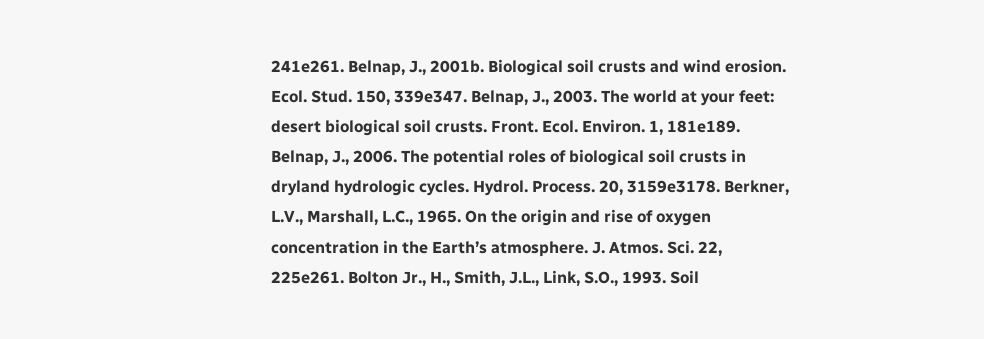241e261. Belnap, J., 2001b. Biological soil crusts and wind erosion. Ecol. Stud. 150, 339e347. Belnap, J., 2003. The world at your feet: desert biological soil crusts. Front. Ecol. Environ. 1, 181e189. Belnap, J., 2006. The potential roles of biological soil crusts in dryland hydrologic cycles. Hydrol. Process. 20, 3159e3178. Berkner, L.V., Marshall, L.C., 1965. On the origin and rise of oxygen concentration in the Earth’s atmosphere. J. Atmos. Sci. 22, 225e261. Bolton Jr., H., Smith, J.L., Link, S.O., 1993. Soil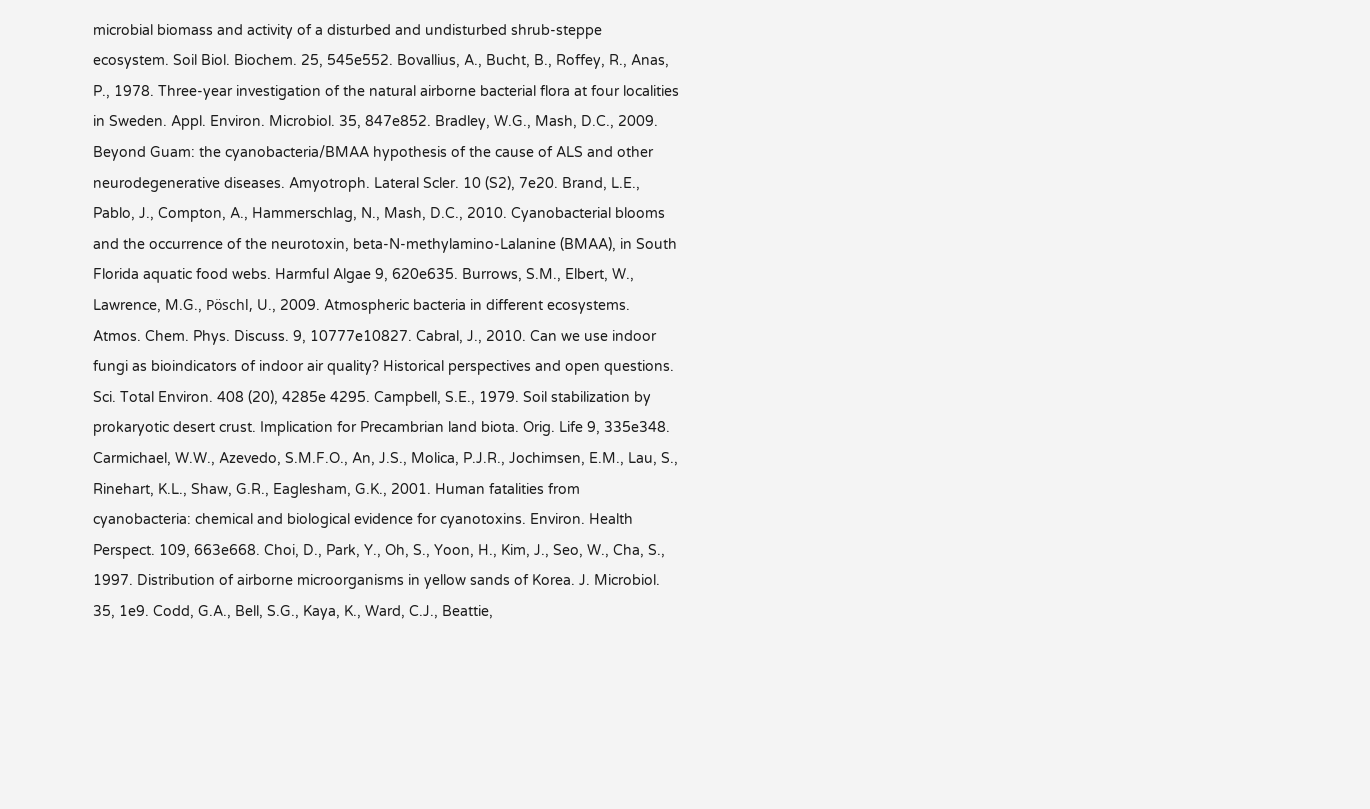microbial biomass and activity of a disturbed and undisturbed shrub-steppe ecosystem. Soil Biol. Biochem. 25, 545e552. Bovallius, A., Bucht, B., Roffey, R., Anas, P., 1978. Three-year investigation of the natural airborne bacterial flora at four localities in Sweden. Appl. Environ. Microbiol. 35, 847e852. Bradley, W.G., Mash, D.C., 2009. Beyond Guam: the cyanobacteria/BMAA hypothesis of the cause of ALS and other neurodegenerative diseases. Amyotroph. Lateral Scler. 10 (S2), 7e20. Brand, L.E., Pablo, J., Compton, A., Hammerschlag, N., Mash, D.C., 2010. Cyanobacterial blooms and the occurrence of the neurotoxin, beta-N-methylamino-Lalanine (BMAA), in South Florida aquatic food webs. Harmful Algae 9, 620e635. Burrows, S.M., Elbert, W., Lawrence, M.G., Pöschl, U., 2009. Atmospheric bacteria in different ecosystems. Atmos. Chem. Phys. Discuss. 9, 10777e10827. Cabral, J., 2010. Can we use indoor fungi as bioindicators of indoor air quality? Historical perspectives and open questions. Sci. Total Environ. 408 (20), 4285e 4295. Campbell, S.E., 1979. Soil stabilization by prokaryotic desert crust. Implication for Precambrian land biota. Orig. Life 9, 335e348. Carmichael, W.W., Azevedo, S.M.F.O., An, J.S., Molica, P.J.R., Jochimsen, E.M., Lau, S., Rinehart, K.L., Shaw, G.R., Eaglesham, G.K., 2001. Human fatalities from cyanobacteria: chemical and biological evidence for cyanotoxins. Environ. Health Perspect. 109, 663e668. Choi, D., Park, Y., Oh, S., Yoon, H., Kim, J., Seo, W., Cha, S., 1997. Distribution of airborne microorganisms in yellow sands of Korea. J. Microbiol. 35, 1e9. Codd, G.A., Bell, S.G., Kaya, K., Ward, C.J., Beattie,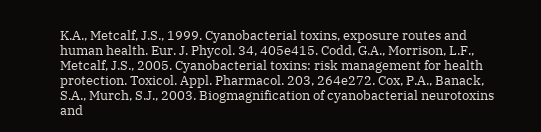K.A., Metcalf, J.S., 1999. Cyanobacterial toxins, exposure routes and human health. Eur. J. Phycol. 34, 405e415. Codd, G.A., Morrison, L.F., Metcalf, J.S., 2005. Cyanobacterial toxins: risk management for health protection. Toxicol. Appl. Pharmacol. 203, 264e272. Cox, P.A., Banack, S.A., Murch, S.J., 2003. Biogmagnification of cyanobacterial neurotoxins and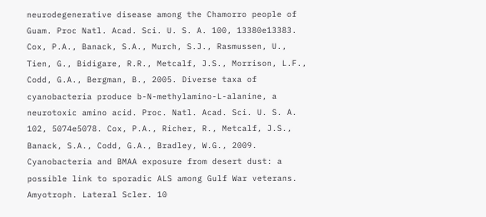neurodegenerative disease among the Chamorro people of Guam. Proc Natl. Acad. Sci. U. S. A. 100, 13380e13383. Cox, P.A., Banack, S.A., Murch, S.J., Rasmussen, U., Tien, G., Bidigare, R.R., Metcalf, J.S., Morrison, L.F., Codd, G.A., Bergman, B., 2005. Diverse taxa of cyanobacteria produce b-N-methylamino-L-alanine, a neurotoxic amino acid. Proc. Natl. Acad. Sci. U. S. A. 102, 5074e5078. Cox, P.A., Richer, R., Metcalf, J.S., Banack, S.A., Codd, G.A., Bradley, W.G., 2009. Cyanobacteria and BMAA exposure from desert dust: a possible link to sporadic ALS among Gulf War veterans. Amyotroph. Lateral Scler. 10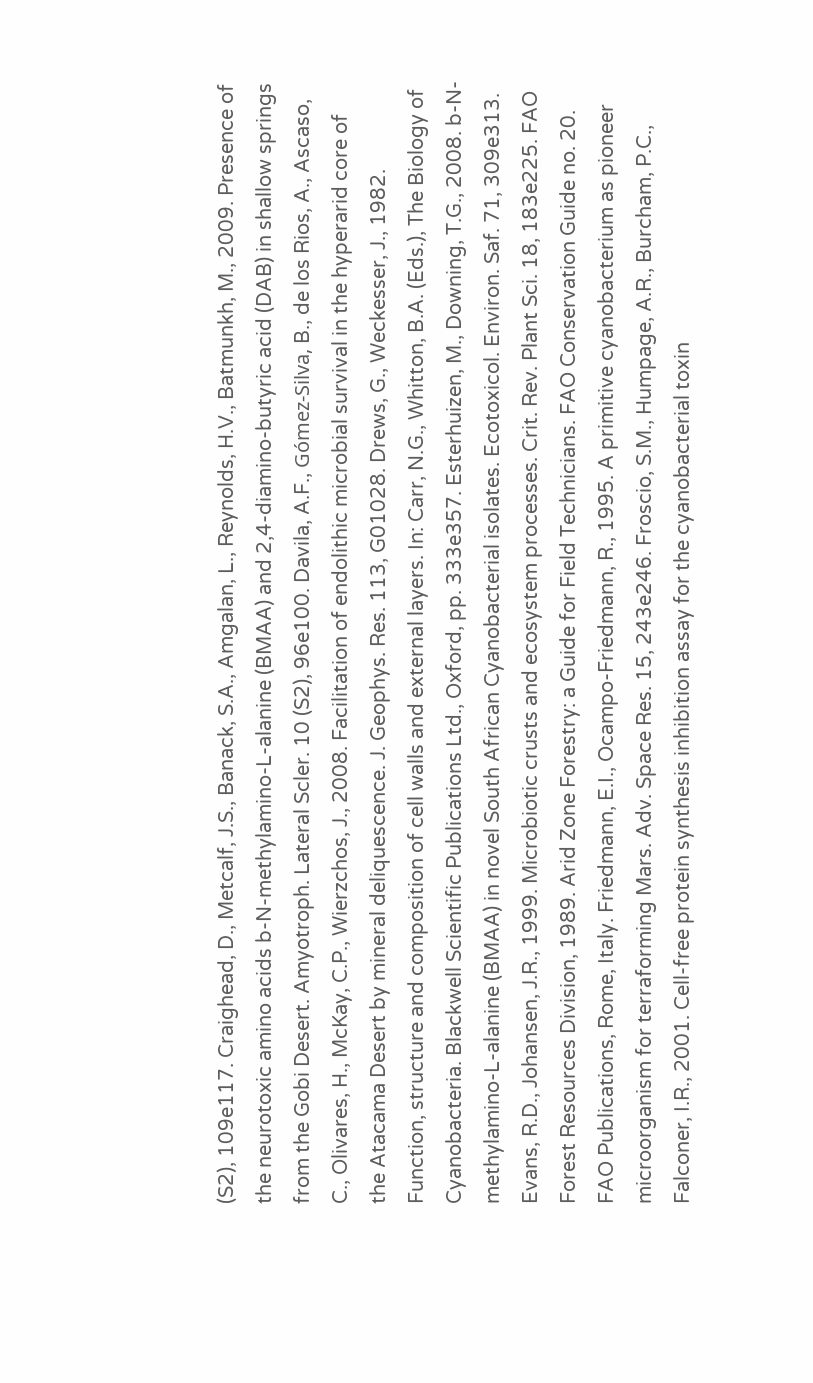(S2), 109e117. Craighead, D., Metcalf, J.S., Banack, S.A., Amgalan, L., Reynolds, H.V., Batmunkh, M., 2009. Presence of the neurotoxic amino acids b-N-methylamino-L-alanine (BMAA) and 2,4-diamino-butyric acid (DAB) in shallow springs from the Gobi Desert. Amyotroph. Lateral Scler. 10 (S2), 96e100. Davila, A.F., Gómez-Silva, B., de los Rios, A., Ascaso, C., Olivares, H., McKay, C.P., Wierzchos, J., 2008. Facilitation of endolithic microbial survival in the hyperarid core of the Atacama Desert by mineral deliquescence. J. Geophys. Res. 113, G01028. Drews, G., Weckesser, J., 1982. Function, structure and composition of cell walls and external layers. In: Carr, N.G., Whitton, B.A. (Eds.), The Biology of Cyanobacteria. Blackwell Scientific Publications Ltd., Oxford, pp. 333e357. Esterhuizen, M., Downing, T.G., 2008. b-N-methylamino-L-alanine (BMAA) in novel South African Cyanobacterial isolates. Ecotoxicol. Environ. Saf. 71, 309e313. Evans, R.D., Johansen, J.R., 1999. Microbiotic crusts and ecosystem processes. Crit. Rev. Plant Sci. 18, 183e225. FAO Forest Resources Division, 1989. Arid Zone Forestry: a Guide for Field Technicians. FAO Conservation Guide no. 20. FAO Publications, Rome, Italy. Friedmann, E.I., Ocampo-Friedmann, R., 1995. A primitive cyanobacterium as pioneer microorganism for terraforming Mars. Adv. Space Res. 15, 243e246. Froscio, S.M., Humpage, A.R., Burcham, P.C., Falconer, I.R., 2001. Cell-free protein synthesis inhibition assay for the cyanobacterial toxin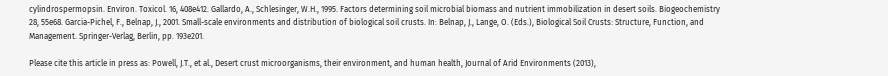cylindrospermopsin. Environ. Toxicol. 16, 408e412. Gallardo, A., Schlesinger, W.H., 1995. Factors determining soil microbial biomass and nutrient immobilization in desert soils. Biogeochemistry 28, 55e68. Garcia-Pichel, F., Belnap, J., 2001. Small-scale environments and distribution of biological soil crusts. In: Belnap, J., Lange, O. (Eds.), Biological Soil Crusts: Structure, Function, and Management. Springer-Verlag, Berlin, pp. 193e201.

Please cite this article in press as: Powell, J.T., et al., Desert crust microorganisms, their environment, and human health, Journal of Arid Environments (2013),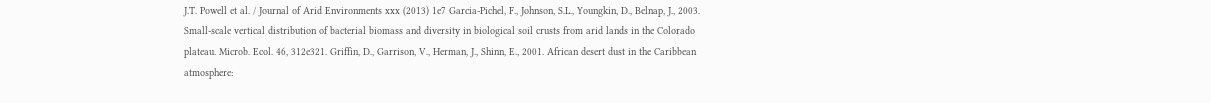J.T. Powell et al. / Journal of Arid Environments xxx (2013) 1e7 Garcia-Pichel, F., Johnson, S.L., Youngkin, D., Belnap, J., 2003. Small-scale vertical distribution of bacterial biomass and diversity in biological soil crusts from arid lands in the Colorado plateau. Microb. Ecol. 46, 312e321. Griffin, D., Garrison, V., Herman, J., Shinn, E., 2001. African desert dust in the Caribbean atmosphere: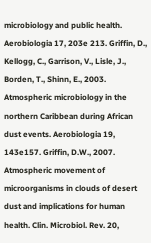microbiology and public health. Aerobiologia 17, 203e 213. Griffin, D., Kellogg, C., Garrison, V., Lisle, J., Borden, T., Shinn, E., 2003. Atmospheric microbiology in the northern Caribbean during African dust events. Aerobiologia 19, 143e157. Griffin, D.W., 2007. Atmospheric movement of microorganisms in clouds of desert dust and implications for human health. Clin. Microbiol. Rev. 20,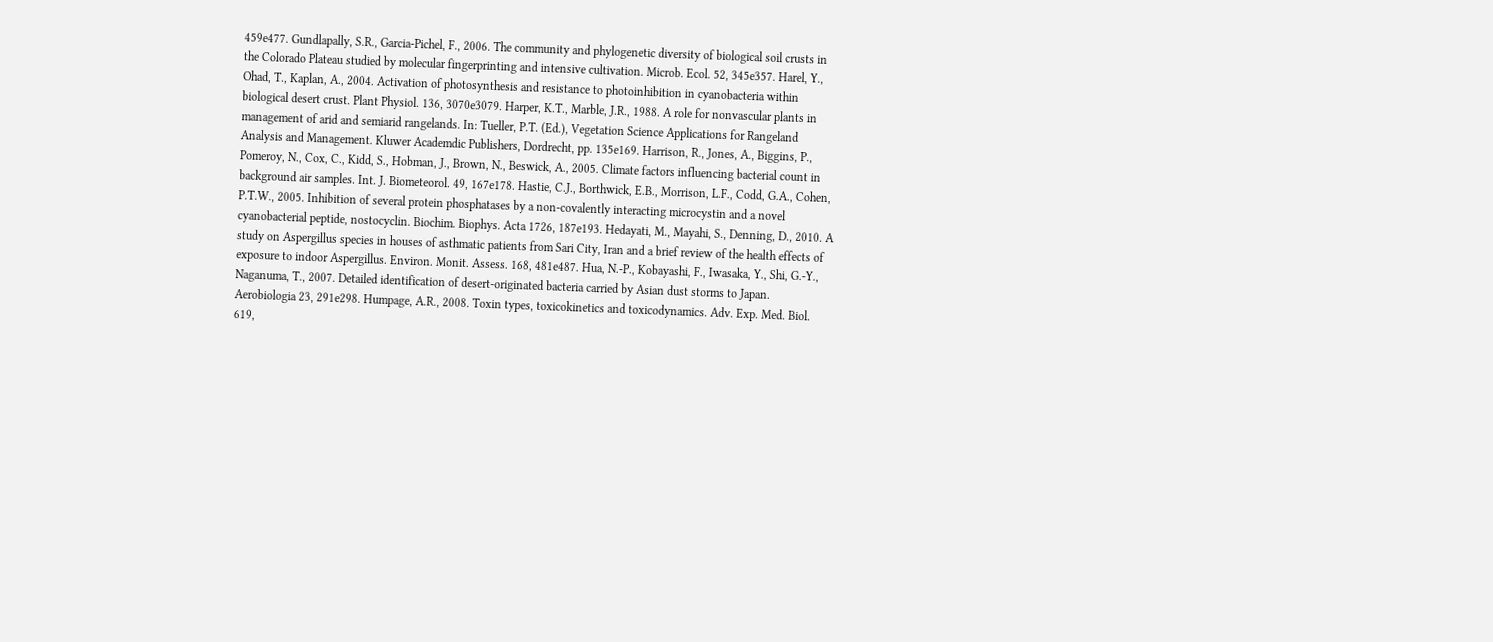459e477. Gundlapally, S.R., Garcia-Pichel, F., 2006. The community and phylogenetic diversity of biological soil crusts in the Colorado Plateau studied by molecular fingerprinting and intensive cultivation. Microb. Ecol. 52, 345e357. Harel, Y., Ohad, T., Kaplan, A., 2004. Activation of photosynthesis and resistance to photoinhibition in cyanobacteria within biological desert crust. Plant Physiol. 136, 3070e3079. Harper, K.T., Marble, J.R., 1988. A role for nonvascular plants in management of arid and semiarid rangelands. In: Tueller, P.T. (Ed.), Vegetation Science Applications for Rangeland Analysis and Management. Kluwer Academdic Publishers, Dordrecht, pp. 135e169. Harrison, R., Jones, A., Biggins, P., Pomeroy, N., Cox, C., Kidd, S., Hobman, J., Brown, N., Beswick, A., 2005. Climate factors influencing bacterial count in background air samples. Int. J. Biometeorol. 49, 167e178. Hastie, C.J., Borthwick, E.B., Morrison, L.F., Codd, G.A., Cohen, P.T.W., 2005. Inhibition of several protein phosphatases by a non-covalently interacting microcystin and a novel cyanobacterial peptide, nostocyclin. Biochim. Biophys. Acta 1726, 187e193. Hedayati, M., Mayahi, S., Denning, D., 2010. A study on Aspergillus species in houses of asthmatic patients from Sari City, Iran and a brief review of the health effects of exposure to indoor Aspergillus. Environ. Monit. Assess. 168, 481e487. Hua, N.-P., Kobayashi, F., Iwasaka, Y., Shi, G.-Y., Naganuma, T., 2007. Detailed identification of desert-originated bacteria carried by Asian dust storms to Japan. Aerobiologia 23, 291e298. Humpage, A.R., 2008. Toxin types, toxicokinetics and toxicodynamics. Adv. Exp. Med. Biol. 619,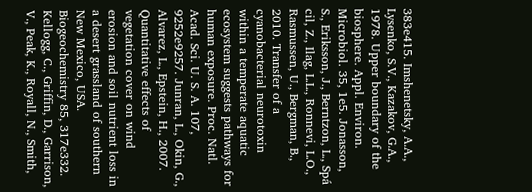383e415. Imshenetsky, A.A., Lysenko, S.V., Kazakov, G.A., 1978. Upper boundary of the biosphere. Appl. Environ. Microbiol. 35, 1e5. Jonasson, S., Eriksson, J., Berntzon, L., Spá cil, Z., Ilag, L.L., Ronnevi, L.O., Rasmussen, U., Bergman, B., 2010. Transfer of a cyanobacterial neurotoxin within a temperate aquatic ecosystem suggests pathways for human exposure. Proc. Natl. Acad. Sci. U. S. A. 107, 9252e9257. Junran, L., Okin, G., Alvarez, L., Epstein, H., 2007. Quantitative effects of vegetation cover on wind erosion and soil nutrient loss in a desert grassland of southern New Mexico, USA. Biogeochemistry 85, 317e332. Kellogg, C., Griffin, D., Garrison, V., Peak, K., Royall, N., Smith,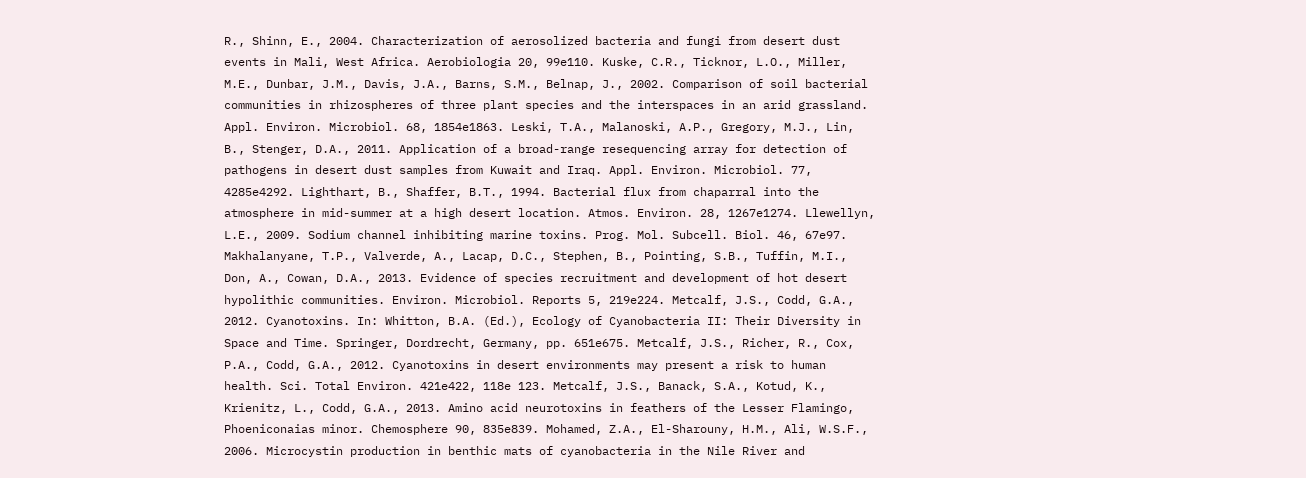R., Shinn, E., 2004. Characterization of aerosolized bacteria and fungi from desert dust events in Mali, West Africa. Aerobiologia 20, 99e110. Kuske, C.R., Ticknor, L.O., Miller, M.E., Dunbar, J.M., Davis, J.A., Barns, S.M., Belnap, J., 2002. Comparison of soil bacterial communities in rhizospheres of three plant species and the interspaces in an arid grassland. Appl. Environ. Microbiol. 68, 1854e1863. Leski, T.A., Malanoski, A.P., Gregory, M.J., Lin, B., Stenger, D.A., 2011. Application of a broad-range resequencing array for detection of pathogens in desert dust samples from Kuwait and Iraq. Appl. Environ. Microbiol. 77, 4285e4292. Lighthart, B., Shaffer, B.T., 1994. Bacterial flux from chaparral into the atmosphere in mid-summer at a high desert location. Atmos. Environ. 28, 1267e1274. Llewellyn, L.E., 2009. Sodium channel inhibiting marine toxins. Prog. Mol. Subcell. Biol. 46, 67e97. Makhalanyane, T.P., Valverde, A., Lacap, D.C., Stephen, B., Pointing, S.B., Tuffin, M.I., Don, A., Cowan, D.A., 2013. Evidence of species recruitment and development of hot desert hypolithic communities. Environ. Microbiol. Reports 5, 219e224. Metcalf, J.S., Codd, G.A., 2012. Cyanotoxins. In: Whitton, B.A. (Ed.), Ecology of Cyanobacteria II: Their Diversity in Space and Time. Springer, Dordrecht, Germany, pp. 651e675. Metcalf, J.S., Richer, R., Cox, P.A., Codd, G.A., 2012. Cyanotoxins in desert environments may present a risk to human health. Sci. Total Environ. 421e422, 118e 123. Metcalf, J.S., Banack, S.A., Kotud, K., Krienitz, L., Codd, G.A., 2013. Amino acid neurotoxins in feathers of the Lesser Flamingo, Phoeniconaias minor. Chemosphere 90, 835e839. Mohamed, Z.A., El-Sharouny, H.M., Ali, W.S.F., 2006. Microcystin production in benthic mats of cyanobacteria in the Nile River and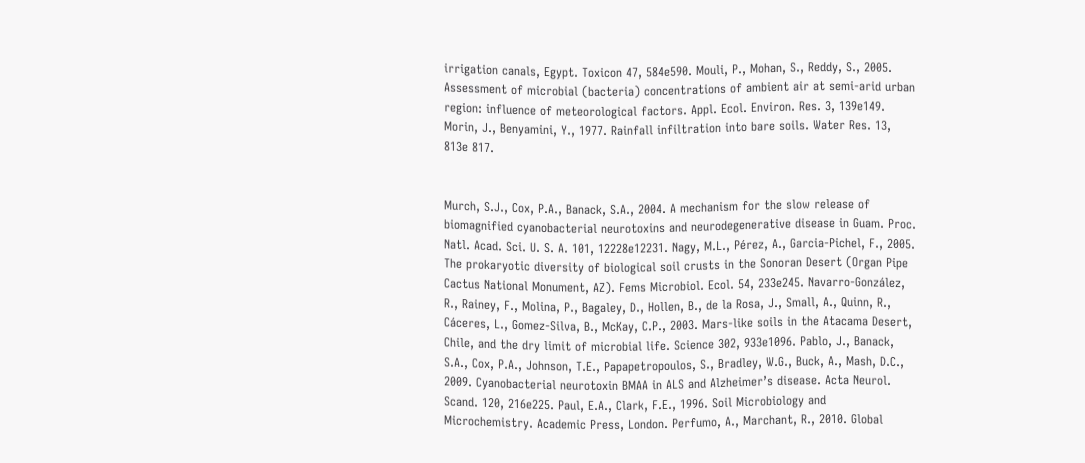irrigation canals, Egypt. Toxicon 47, 584e590. Mouli, P., Mohan, S., Reddy, S., 2005. Assessment of microbial (bacteria) concentrations of ambient air at semi-arid urban region: influence of meteorological factors. Appl. Ecol. Environ. Res. 3, 139e149. Morin, J., Benyamini, Y., 1977. Rainfall infiltration into bare soils. Water Res. 13, 813e 817.


Murch, S.J., Cox, P.A., Banack, S.A., 2004. A mechanism for the slow release of biomagnified cyanobacterial neurotoxins and neurodegenerative disease in Guam. Proc. Natl. Acad. Sci. U. S. A. 101, 12228e12231. Nagy, M.L., Pérez, A., Garcia-Pichel, F., 2005. The prokaryotic diversity of biological soil crusts in the Sonoran Desert (Organ Pipe Cactus National Monument, AZ). Fems Microbiol. Ecol. 54, 233e245. Navarro-González, R., Rainey, F., Molina, P., Bagaley, D., Hollen, B., de la Rosa, J., Small, A., Quinn, R., Cáceres, L., Gomez-Silva, B., McKay, C.P., 2003. Mars-like soils in the Atacama Desert, Chile, and the dry limit of microbial life. Science 302, 933e1096. Pablo, J., Banack, S.A., Cox, P.A., Johnson, T.E., Papapetropoulos, S., Bradley, W.G., Buck, A., Mash, D.C., 2009. Cyanobacterial neurotoxin BMAA in ALS and Alzheimer’s disease. Acta Neurol. Scand. 120, 216e225. Paul, E.A., Clark, F.E., 1996. Soil Microbiology and Microchemistry. Academic Press, London. Perfumo, A., Marchant, R., 2010. Global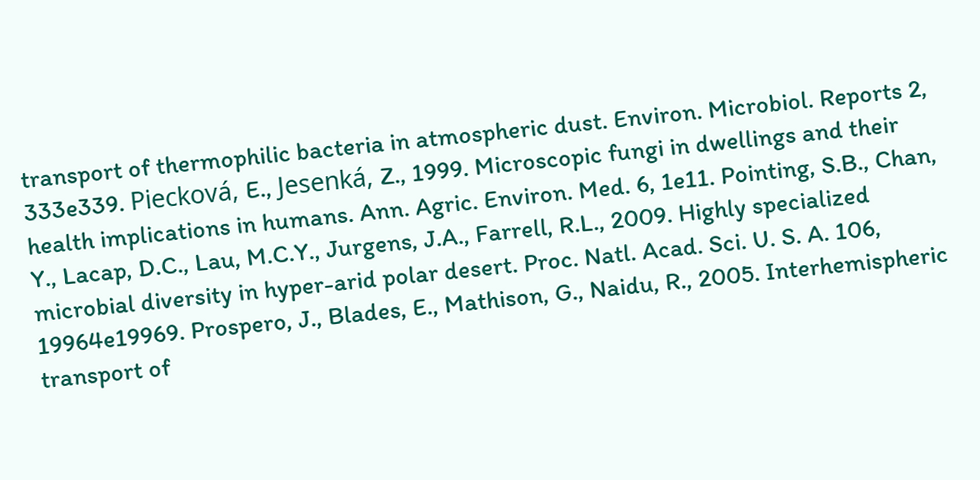transport of thermophilic bacteria in atmospheric dust. Environ. Microbiol. Reports 2, 333e339. Piecková, E., Jesenká, Z., 1999. Microscopic fungi in dwellings and their health implications in humans. Ann. Agric. Environ. Med. 6, 1e11. Pointing, S.B., Chan, Y., Lacap, D.C., Lau, M.C.Y., Jurgens, J.A., Farrell, R.L., 2009. Highly specialized microbial diversity in hyper-arid polar desert. Proc. Natl. Acad. Sci. U. S. A. 106, 19964e19969. Prospero, J., Blades, E., Mathison, G., Naidu, R., 2005. Interhemispheric transport of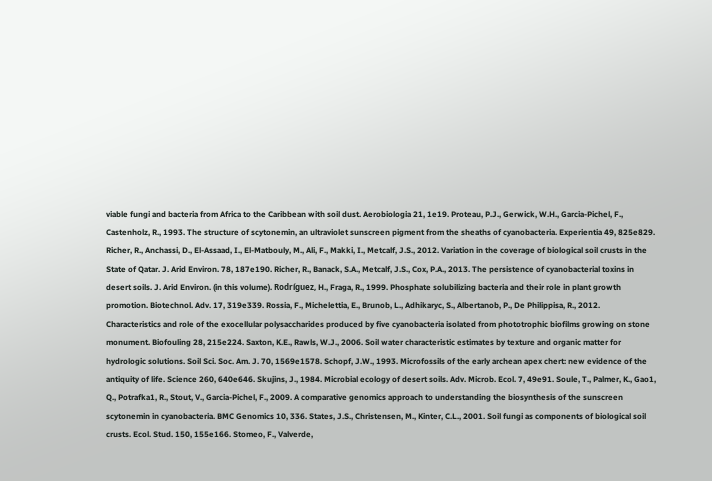viable fungi and bacteria from Africa to the Caribbean with soil dust. Aerobiologia 21, 1e19. Proteau, P.J., Gerwick, W.H., Garcia-Pichel, F., Castenholz, R., 1993. The structure of scytonemin, an ultraviolet sunscreen pigment from the sheaths of cyanobacteria. Experientia 49, 825e829. Richer, R., Anchassi, D., El-Assaad, I., El-Matbouly, M., Ali, F., Makki, I., Metcalf, J.S., 2012. Variation in the coverage of biological soil crusts in the State of Qatar. J. Arid Environ. 78, 187e190. Richer, R., Banack, S.A., Metcalf, J.S., Cox, P.A., 2013. The persistence of cyanobacterial toxins in desert soils. J. Arid Environ. (in this volume). Rodríguez, H., Fraga, R., 1999. Phosphate solubilizing bacteria and their role in plant growth promotion. Biotechnol. Adv. 17, 319e339. Rossia, F., Michelettia, E., Brunob, L., Adhikaryc, S., Albertanob, P., De Philippisa, R., 2012. Characteristics and role of the exocellular polysaccharides produced by five cyanobacteria isolated from phototrophic biofilms growing on stone monument. Biofouling 28, 215e224. Saxton, K.E., Rawls, W.J., 2006. Soil water characteristic estimates by texture and organic matter for hydrologic solutions. Soil Sci. Soc. Am. J. 70, 1569e1578. Schopf, J.W., 1993. Microfossils of the early archean apex chert: new evidence of the antiquity of life. Science 260, 640e646. Skujins, J., 1984. Microbial ecology of desert soils. Adv. Microb. Ecol. 7, 49e91. Soule, T., Palmer, K., Gao1, Q., Potrafka1, R., Stout, V., Garcia-Pichel, F., 2009. A comparative genomics approach to understanding the biosynthesis of the sunscreen scytonemin in cyanobacteria. BMC Genomics 10, 336. States, J.S., Christensen, M., Kinter, C.L., 2001. Soil fungi as components of biological soil crusts. Ecol. Stud. 150, 155e166. Stomeo, F., Valverde,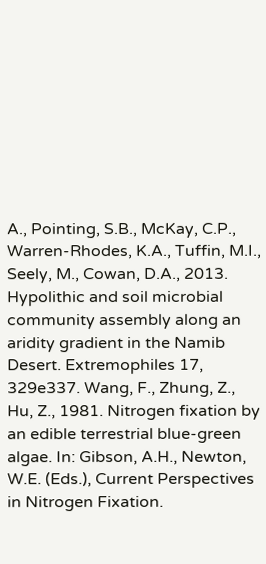A., Pointing, S.B., McKay, C.P., Warren-Rhodes, K.A., Tuffin, M.I., Seely, M., Cowan, D.A., 2013. Hypolithic and soil microbial community assembly along an aridity gradient in the Namib Desert. Extremophiles 17, 329e337. Wang, F., Zhung, Z., Hu, Z., 1981. Nitrogen fixation by an edible terrestrial blue-green algae. In: Gibson, A.H., Newton, W.E. (Eds.), Current Perspectives in Nitrogen Fixation.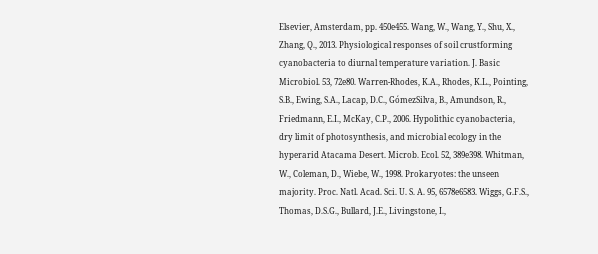Elsevier, Amsterdam, pp. 450e455. Wang, W., Wang, Y., Shu, X., Zhang, Q., 2013. Physiological responses of soil crustforming cyanobacteria to diurnal temperature variation. J. Basic Microbiol. 53, 72e80. Warren-Rhodes, K.A., Rhodes, K.L., Pointing, S.B., Ewing, S.A., Lacap, D.C., GómezSilva, B., Amundson, R., Friedmann, E.I., McKay, C.P., 2006. Hypolithic cyanobacteria, dry limit of photosynthesis, and microbial ecology in the hyperarid Atacama Desert. Microb. Ecol. 52, 389e398. Whitman, W., Coleman, D., Wiebe, W., 1998. Prokaryotes: the unseen majority. Proc. Natl. Acad. Sci. U. S. A. 95, 6578e6583. Wiggs, G.F.S., Thomas, D.S.G., Bullard, J.E., Livingstone, I.,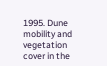1995. Dune mobility and vegetation cover in the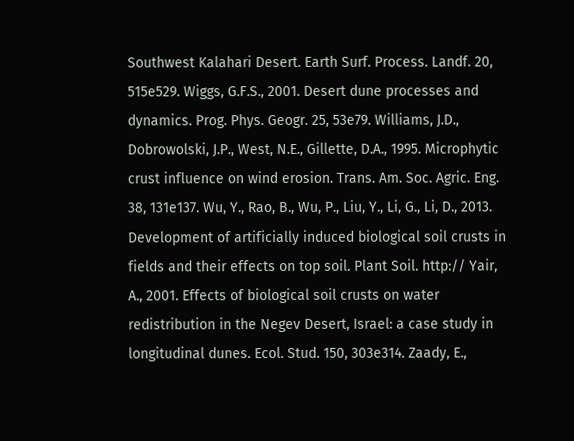Southwest Kalahari Desert. Earth Surf. Process. Landf. 20, 515e529. Wiggs, G.F.S., 2001. Desert dune processes and dynamics. Prog. Phys. Geogr. 25, 53e79. Williams, J.D., Dobrowolski, J.P., West, N.E., Gillette, D.A., 1995. Microphytic crust influence on wind erosion. Trans. Am. Soc. Agric. Eng. 38, 131e137. Wu, Y., Rao, B., Wu, P., Liu, Y., Li, G., Li, D., 2013. Development of artificially induced biological soil crusts in fields and their effects on top soil. Plant Soil. http:// Yair, A., 2001. Effects of biological soil crusts on water redistribution in the Negev Desert, Israel: a case study in longitudinal dunes. Ecol. Stud. 150, 303e314. Zaady, E.,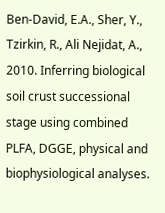Ben-David, E.A., Sher, Y., Tzirkin, R., Ali Nejidat, A., 2010. Inferring biological soil crust successional stage using combined PLFA, DGGE, physical and biophysiological analyses.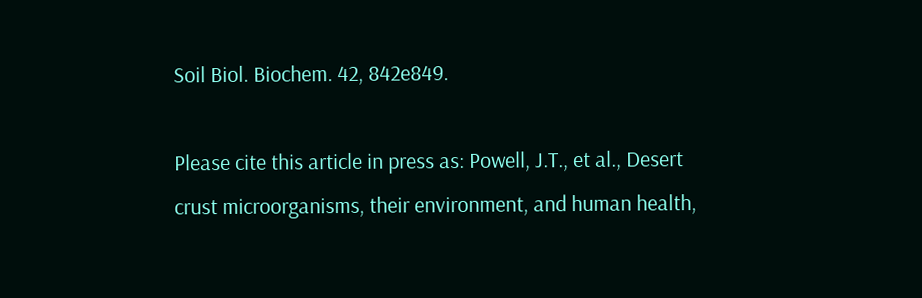Soil Biol. Biochem. 42, 842e849.

Please cite this article in press as: Powell, J.T., et al., Desert crust microorganisms, their environment, and human health,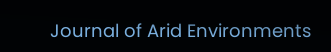Journal of Arid Environments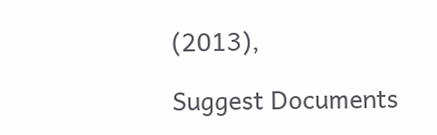(2013),

Suggest Documents